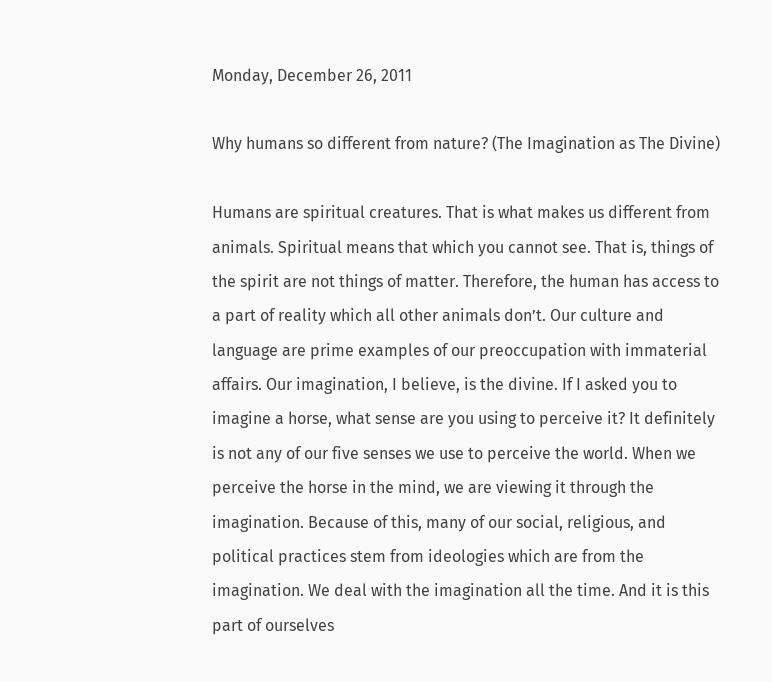Monday, December 26, 2011

Why humans so different from nature? (The Imagination as The Divine)

Humans are spiritual creatures. That is what makes us different from animals. Spiritual means that which you cannot see. That is, things of the spirit are not things of matter. Therefore, the human has access to a part of reality which all other animals don’t. Our culture and language are prime examples of our preoccupation with immaterial affairs. Our imagination, I believe, is the divine. If I asked you to imagine a horse, what sense are you using to perceive it? It definitely is not any of our five senses we use to perceive the world. When we perceive the horse in the mind, we are viewing it through the imagination. Because of this, many of our social, religious, and political practices stem from ideologies which are from the imagination. We deal with the imagination all the time. And it is this part of ourselves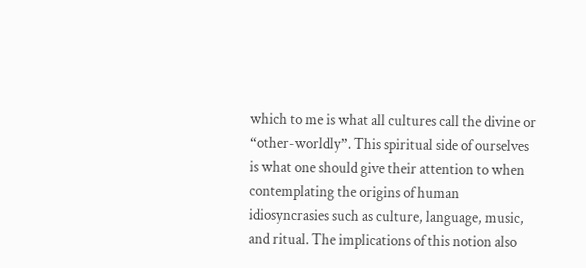which to me is what all cultures call the divine or “other-worldly”. This spiritual side of ourselves is what one should give their attention to when contemplating the origins of human idiosyncrasies such as culture, language, music, and ritual. The implications of this notion also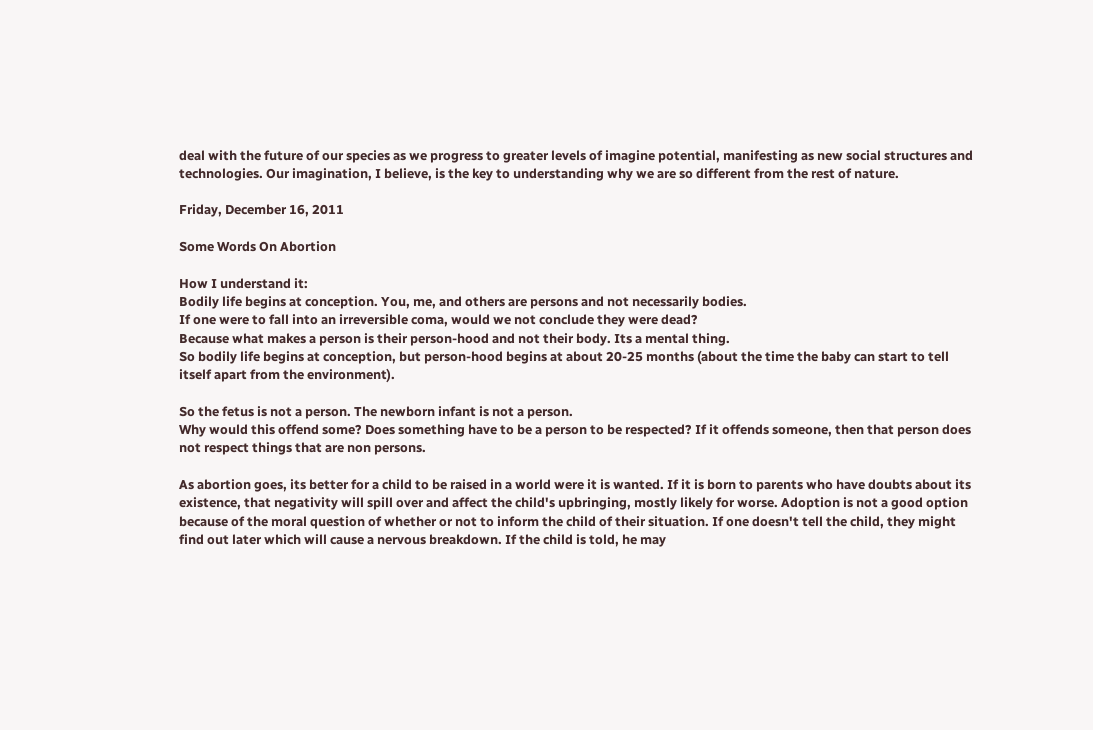deal with the future of our species as we progress to greater levels of imagine potential, manifesting as new social structures and technologies. Our imagination, I believe, is the key to understanding why we are so different from the rest of nature.

Friday, December 16, 2011

Some Words On Abortion

How I understand it:
Bodily life begins at conception. You, me, and others are persons and not necessarily bodies.
If one were to fall into an irreversible coma, would we not conclude they were dead?
Because what makes a person is their person-hood and not their body. Its a mental thing.
So bodily life begins at conception, but person-hood begins at about 20-25 months (about the time the baby can start to tell itself apart from the environment).

So the fetus is not a person. The newborn infant is not a person.
Why would this offend some? Does something have to be a person to be respected? If it offends someone, then that person does not respect things that are non persons.

As abortion goes, its better for a child to be raised in a world were it is wanted. If it is born to parents who have doubts about its existence, that negativity will spill over and affect the child's upbringing, mostly likely for worse. Adoption is not a good option because of the moral question of whether or not to inform the child of their situation. If one doesn't tell the child, they might find out later which will cause a nervous breakdown. If the child is told, he may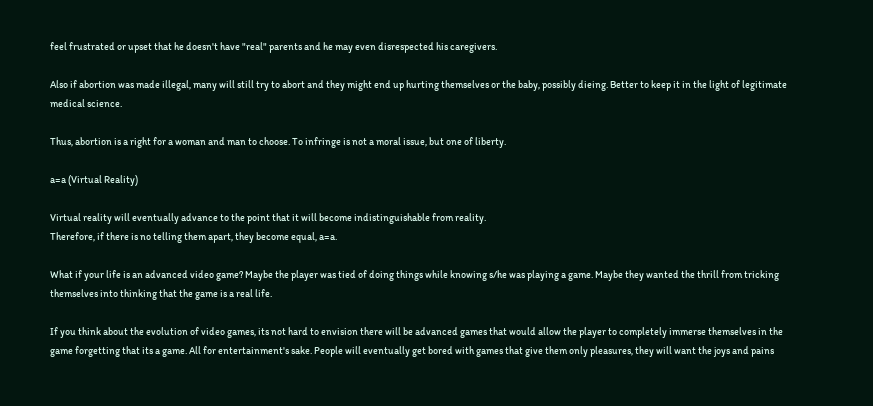feel frustrated or upset that he doesn't have "real" parents and he may even disrespected his caregivers.

Also if abortion was made illegal, many will still try to abort and they might end up hurting themselves or the baby, possibly dieing. Better to keep it in the light of legitimate medical science.

Thus, abortion is a right for a woman and man to choose. To infringe is not a moral issue, but one of liberty.

a=a (Virtual Reality)

Virtual reality will eventually advance to the point that it will become indistinguishable from reality.
Therefore, if there is no telling them apart, they become equal, a=a.

What if your life is an advanced video game? Maybe the player was tied of doing things while knowing s/he was playing a game. Maybe they wanted the thrill from tricking themselves into thinking that the game is a real life.

If you think about the evolution of video games, its not hard to envision there will be advanced games that would allow the player to completely immerse themselves in the game forgetting that its a game. All for entertainment's sake. People will eventually get bored with games that give them only pleasures, they will want the joys and pains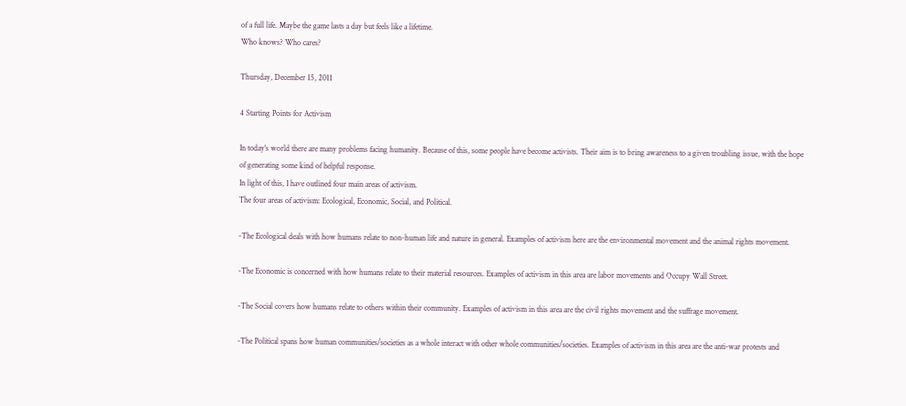of a full life. Maybe the game lasts a day but feels like a lifetime.
Who knows? Who cares?

Thursday, December 15, 2011

4 Starting Points for Activism

In today's world there are many problems facing humanity. Because of this, some people have become activists. Their aim is to bring awareness to a given troubling issue, with the hope of generating some kind of helpful response.
In light of this, I have outlined four main areas of activism.
The four areas of activism: Ecological, Economic, Social, and Political.

-The Ecological deals with how humans relate to non-human life and nature in general. Examples of activism here are the environmental movement and the animal rights movement.

-The Economic is concerned with how humans relate to their material resources. Examples of activism in this area are labor movements and Occupy Wall Street.

-The Social covers how humans relate to others within their community. Examples of activism in this area are the civil rights movement and the suffrage movement.

-The Political spans how human communities/societies as a whole interact with other whole communities/societies. Examples of activism in this area are the anti-war protests and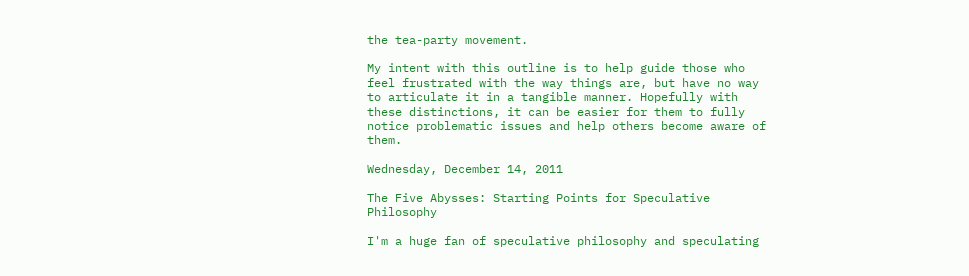the tea-party movement.

My intent with this outline is to help guide those who feel frustrated with the way things are, but have no way to articulate it in a tangible manner. Hopefully with these distinctions, it can be easier for them to fully notice problematic issues and help others become aware of them.

Wednesday, December 14, 2011

The Five Abysses: Starting Points for Speculative Philosophy

I'm a huge fan of speculative philosophy and speculating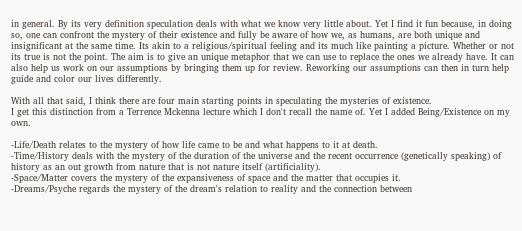in general. By its very definition speculation deals with what we know very little about. Yet I find it fun because, in doing so, one can confront the mystery of their existence and fully be aware of how we, as humans, are both unique and insignificant at the same time. Its akin to a religious/spiritual feeling and its much like painting a picture. Whether or not its true is not the point. The aim is to give an unique metaphor that we can use to replace the ones we already have. It can also help us work on our assumptions by bringing them up for review. Reworking our assumptions can then in turn help guide and color our lives differently.

With all that said, I think there are four main starting points in speculating the mysteries of existence.
I get this distinction from a Terrence Mckenna lecture which I don't recall the name of. Yet I added Being/Existence on my own.

-Life/Death relates to the mystery of how life came to be and what happens to it at death.
-Time/History deals with the mystery of the duration of the universe and the recent occurrence (genetically speaking) of history as an out growth from nature that is not nature itself (artificiality).
-Space/Matter covers the mystery of the expansiveness of space and the matter that occupies it.
-Dreams/Psyche regards the mystery of the dream's relation to reality and the connection between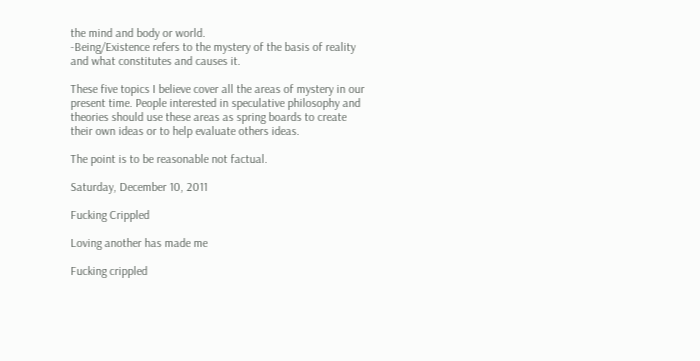the mind and body or world.
-Being/Existence refers to the mystery of the basis of reality and what constitutes and causes it.

These five topics I believe cover all the areas of mystery in our present time. People interested in speculative philosophy and theories should use these areas as spring boards to create their own ideas or to help evaluate others ideas.

The point is to be reasonable not factual.

Saturday, December 10, 2011

Fucking Crippled

Loving another has made me

Fucking crippled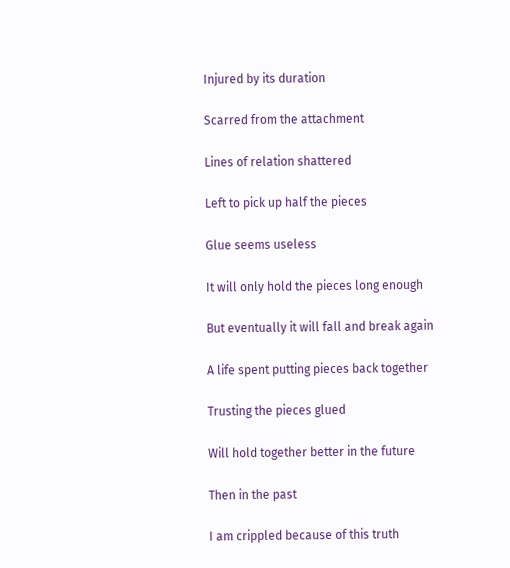Injured by its duration

Scarred from the attachment

Lines of relation shattered

Left to pick up half the pieces

Glue seems useless

It will only hold the pieces long enough

But eventually it will fall and break again

A life spent putting pieces back together

Trusting the pieces glued

Will hold together better in the future

Then in the past

I am crippled because of this truth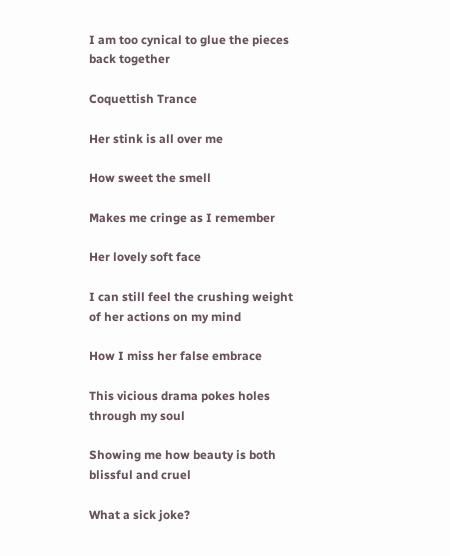I am too cynical to glue the pieces back together

Coquettish Trance

Her stink is all over me

How sweet the smell

Makes me cringe as I remember

Her lovely soft face

I can still feel the crushing weight of her actions on my mind

How I miss her false embrace

This vicious drama pokes holes through my soul

Showing me how beauty is both blissful and cruel

What a sick joke?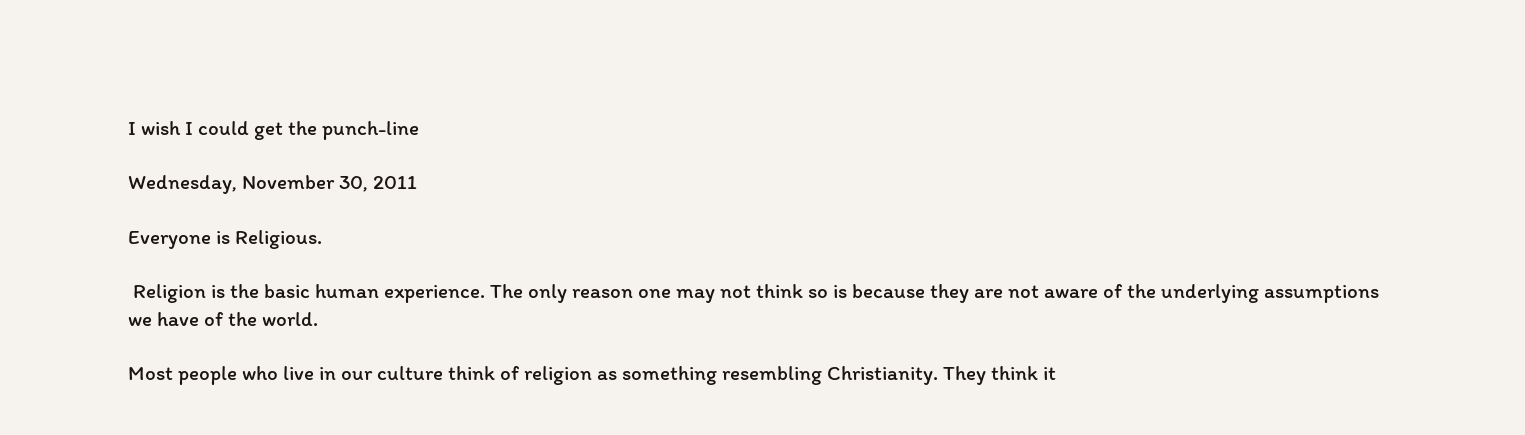I wish I could get the punch-line

Wednesday, November 30, 2011

Everyone is Religious.

 Religion is the basic human experience. The only reason one may not think so is because they are not aware of the underlying assumptions we have of the world.

Most people who live in our culture think of religion as something resembling Christianity. They think it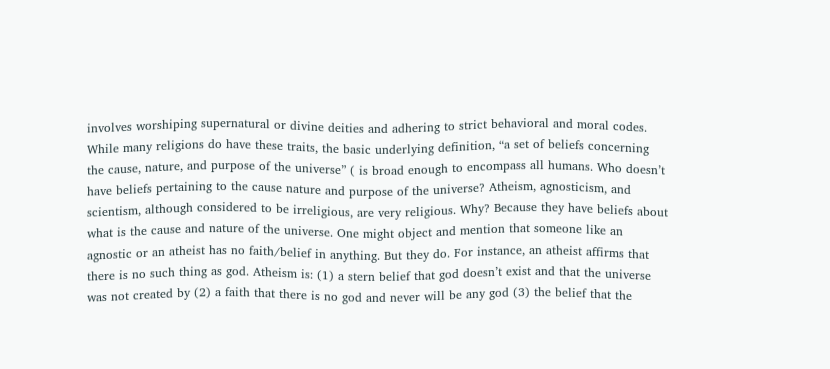involves worshiping supernatural or divine deities and adhering to strict behavioral and moral codes. While many religions do have these traits, the basic underlying definition, “a set of beliefs concerning the cause, nature, and purpose of the universe” ( is broad enough to encompass all humans. Who doesn’t have beliefs pertaining to the cause nature and purpose of the universe? Atheism, agnosticism, and scientism, although considered to be irreligious, are very religious. Why? Because they have beliefs about what is the cause and nature of the universe. One might object and mention that someone like an agnostic or an atheist has no faith/belief in anything. But they do. For instance, an atheist affirms that there is no such thing as god. Atheism is: (1) a stern belief that god doesn’t exist and that the universe was not created by (2) a faith that there is no god and never will be any god (3) the belief that the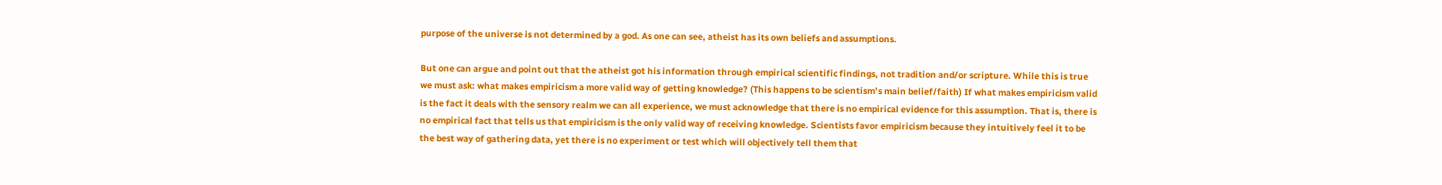purpose of the universe is not determined by a god. As one can see, atheist has its own beliefs and assumptions.

But one can argue and point out that the atheist got his information through empirical scientific findings, not tradition and/or scripture. While this is true we must ask: what makes empiricism a more valid way of getting knowledge? (This happens to be scientism’s main belief/faith) If what makes empiricism valid is the fact it deals with the sensory realm we can all experience, we must acknowledge that there is no empirical evidence for this assumption. That is, there is no empirical fact that tells us that empiricism is the only valid way of receiving knowledge. Scientists favor empiricism because they intuitively feel it to be the best way of gathering data, yet there is no experiment or test which will objectively tell them that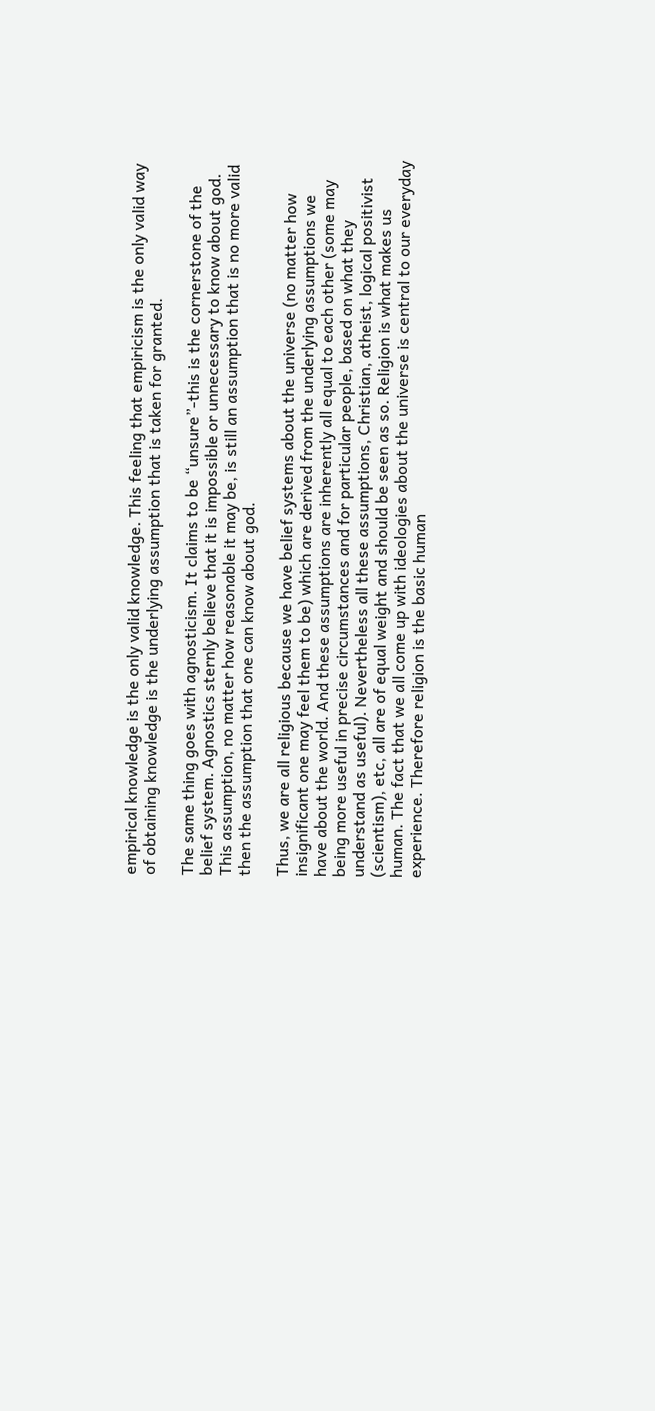empirical knowledge is the only valid knowledge. This feeling that empiricism is the only valid way of obtaining knowledge is the underlying assumption that is taken for granted.

The same thing goes with agnosticism. It claims to be “unsure”-this is the cornerstone of the belief system. Agnostics sternly believe that it is impossible or unnecessary to know about god. This assumption, no matter how reasonable it may be, is still an assumption that is no more valid then the assumption that one can know about god.

Thus, we are all religious because we have belief systems about the universe (no matter how insignificant one may feel them to be) which are derived from the underlying assumptions we have about the world. And these assumptions are inherently all equal to each other (some may being more useful in precise circumstances and for particular people, based on what they understand as useful). Nevertheless all these assumptions, Christian, atheist, logical positivist (scientism), etc, all are of equal weight and should be seen as so. Religion is what makes us human. The fact that we all come up with ideologies about the universe is central to our everyday experience. Therefore religion is the basic human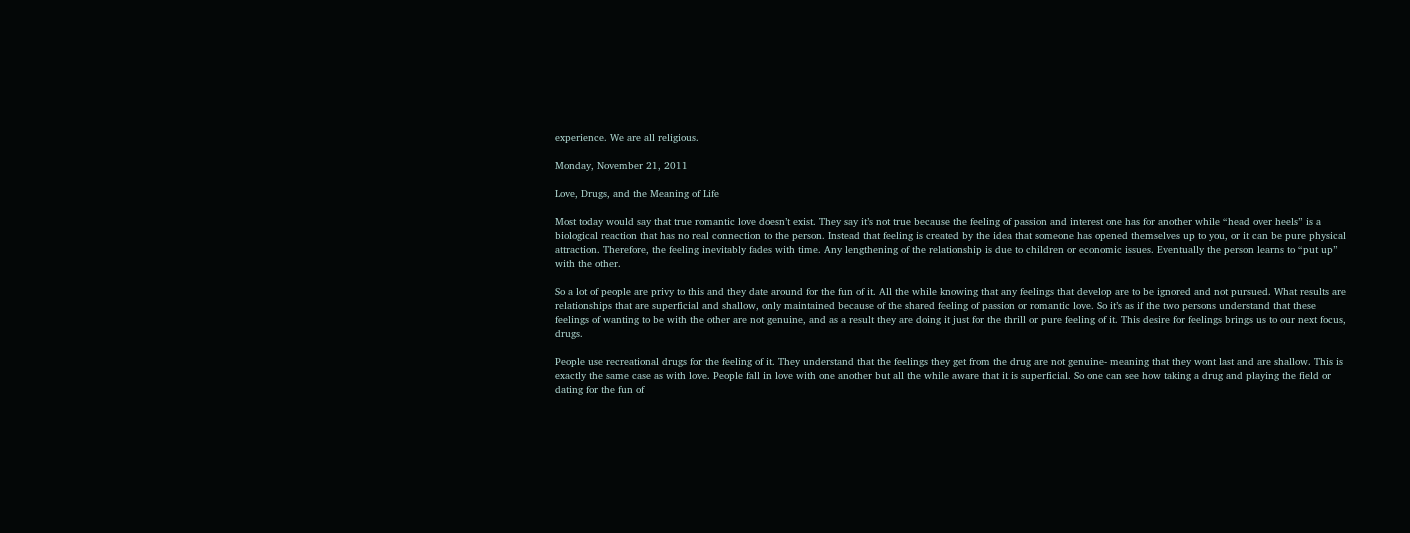experience. We are all religious.

Monday, November 21, 2011

Love, Drugs, and the Meaning of Life

Most today would say that true romantic love doesn’t exist. They say it’s not true because the feeling of passion and interest one has for another while “head over heels” is a biological reaction that has no real connection to the person. Instead that feeling is created by the idea that someone has opened themselves up to you, or it can be pure physical attraction. Therefore, the feeling inevitably fades with time. Any lengthening of the relationship is due to children or economic issues. Eventually the person learns to “put up” with the other.

So a lot of people are privy to this and they date around for the fun of it. All the while knowing that any feelings that develop are to be ignored and not pursued. What results are relationships that are superficial and shallow, only maintained because of the shared feeling of passion or romantic love. So it’s as if the two persons understand that these feelings of wanting to be with the other are not genuine, and as a result they are doing it just for the thrill or pure feeling of it. This desire for feelings brings us to our next focus, drugs.

People use recreational drugs for the feeling of it. They understand that the feelings they get from the drug are not genuine- meaning that they wont last and are shallow. This is exactly the same case as with love. People fall in love with one another but all the while aware that it is superficial. So one can see how taking a drug and playing the field or dating for the fun of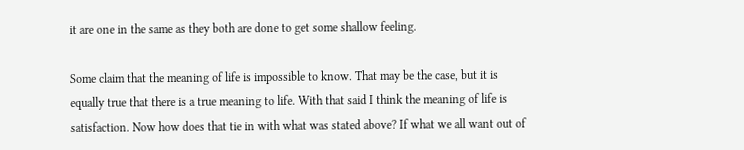it are one in the same as they both are done to get some shallow feeling.

Some claim that the meaning of life is impossible to know. That may be the case, but it is equally true that there is a true meaning to life. With that said I think the meaning of life is satisfaction. Now how does that tie in with what was stated above? If what we all want out of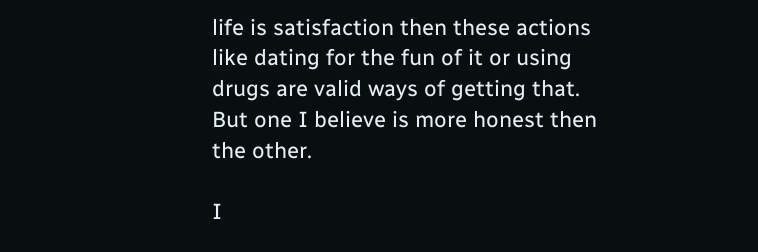life is satisfaction then these actions like dating for the fun of it or using drugs are valid ways of getting that. But one I believe is more honest then the other.

I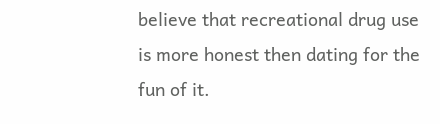believe that recreational drug use is more honest then dating for the fun of it.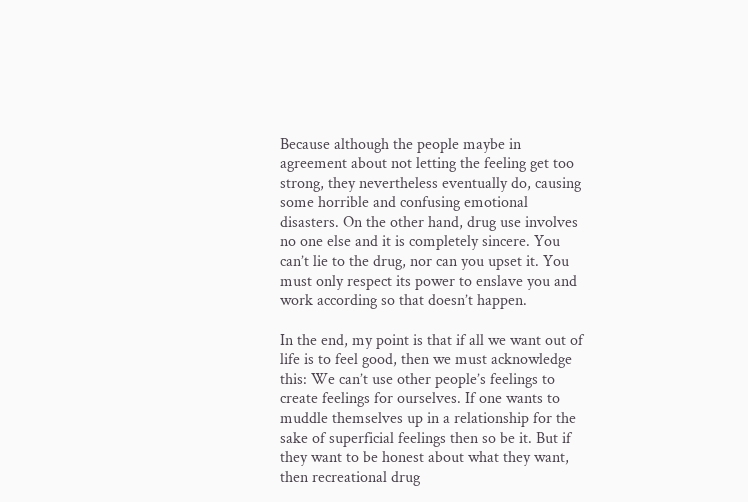Because although the people maybe in agreement about not letting the feeling get too strong, they nevertheless eventually do, causing some horrible and confusing emotional disasters. On the other hand, drug use involves no one else and it is completely sincere. You can’t lie to the drug, nor can you upset it. You must only respect its power to enslave you and work according so that doesn’t happen.

In the end, my point is that if all we want out of life is to feel good, then we must acknowledge this: We can’t use other people’s feelings to create feelings for ourselves. If one wants to muddle themselves up in a relationship for the sake of superficial feelings then so be it. But if they want to be honest about what they want, then recreational drug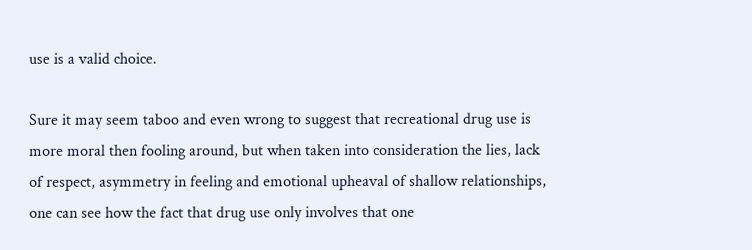use is a valid choice.

Sure it may seem taboo and even wrong to suggest that recreational drug use is more moral then fooling around, but when taken into consideration the lies, lack of respect, asymmetry in feeling and emotional upheaval of shallow relationships, one can see how the fact that drug use only involves that one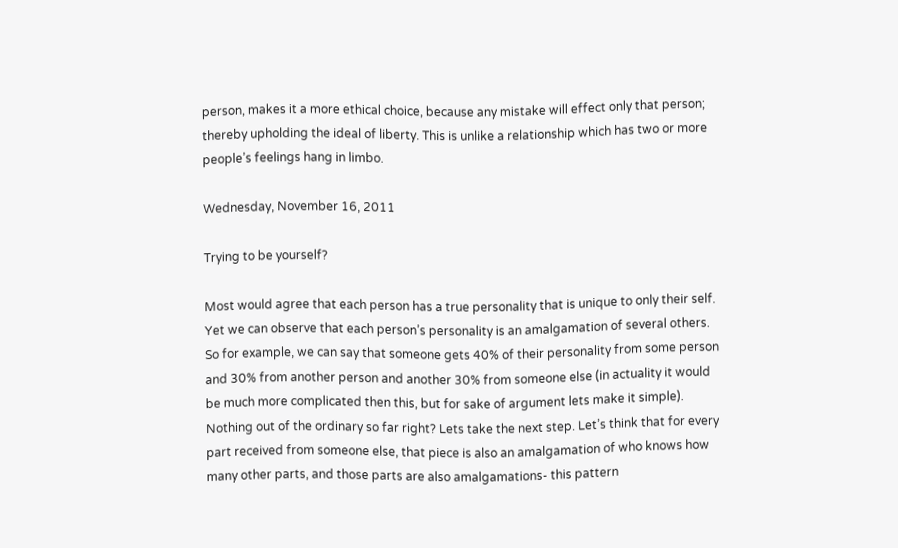person, makes it a more ethical choice, because any mistake will effect only that person; thereby upholding the ideal of liberty. This is unlike a relationship which has two or more people’s feelings hang in limbo.

Wednesday, November 16, 2011

Trying to be yourself?

Most would agree that each person has a true personality that is unique to only their self. Yet we can observe that each person’s personality is an amalgamation of several others. So for example, we can say that someone gets 40% of their personality from some person and 30% from another person and another 30% from someone else (in actuality it would be much more complicated then this, but for sake of argument lets make it simple). Nothing out of the ordinary so far right? Lets take the next step. Let’s think that for every part received from someone else, that piece is also an amalgamation of who knows how many other parts, and those parts are also amalgamations- this pattern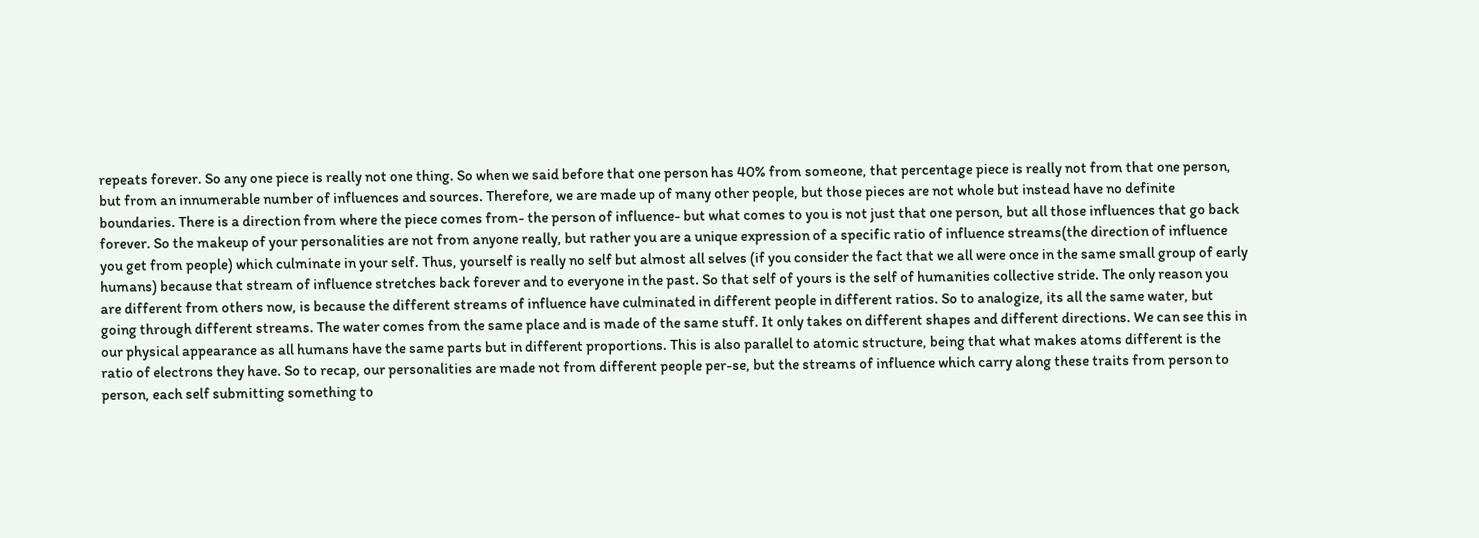repeats forever. So any one piece is really not one thing. So when we said before that one person has 40% from someone, that percentage piece is really not from that one person, but from an innumerable number of influences and sources. Therefore, we are made up of many other people, but those pieces are not whole but instead have no definite boundaries. There is a direction from where the piece comes from- the person of influence- but what comes to you is not just that one person, but all those influences that go back forever. So the makeup of your personalities are not from anyone really, but rather you are a unique expression of a specific ratio of influence streams(the direction of influence you get from people) which culminate in your self. Thus, yourself is really no self but almost all selves (if you consider the fact that we all were once in the same small group of early humans) because that stream of influence stretches back forever and to everyone in the past. So that self of yours is the self of humanities collective stride. The only reason you are different from others now, is because the different streams of influence have culminated in different people in different ratios. So to analogize, its all the same water, but going through different streams. The water comes from the same place and is made of the same stuff. It only takes on different shapes and different directions. We can see this in our physical appearance as all humans have the same parts but in different proportions. This is also parallel to atomic structure, being that what makes atoms different is the ratio of electrons they have. So to recap, our personalities are made not from different people per-se, but the streams of influence which carry along these traits from person to person, each self submitting something to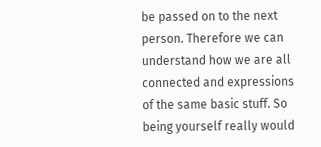be passed on to the next person. Therefore we can understand how we are all connected and expressions of the same basic stuff. So being yourself really would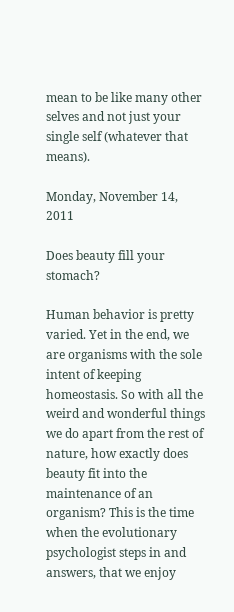mean to be like many other selves and not just your single self (whatever that means).

Monday, November 14, 2011

Does beauty fill your stomach?

Human behavior is pretty varied. Yet in the end, we are organisms with the sole intent of keeping homeostasis. So with all the weird and wonderful things we do apart from the rest of nature, how exactly does beauty fit into the maintenance of an organism? This is the time when the evolutionary psychologist steps in and answers, that we enjoy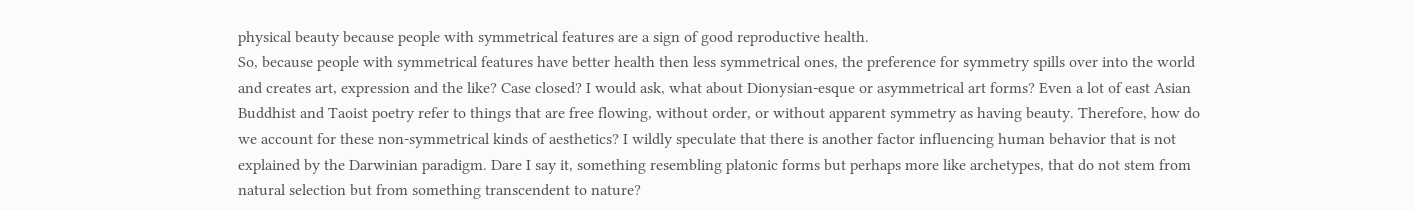physical beauty because people with symmetrical features are a sign of good reproductive health.
So, because people with symmetrical features have better health then less symmetrical ones, the preference for symmetry spills over into the world and creates art, expression and the like? Case closed? I would ask, what about Dionysian-esque or asymmetrical art forms? Even a lot of east Asian Buddhist and Taoist poetry refer to things that are free flowing, without order, or without apparent symmetry as having beauty. Therefore, how do we account for these non-symmetrical kinds of aesthetics? I wildly speculate that there is another factor influencing human behavior that is not explained by the Darwinian paradigm. Dare I say it, something resembling platonic forms but perhaps more like archetypes, that do not stem from natural selection but from something transcendent to nature?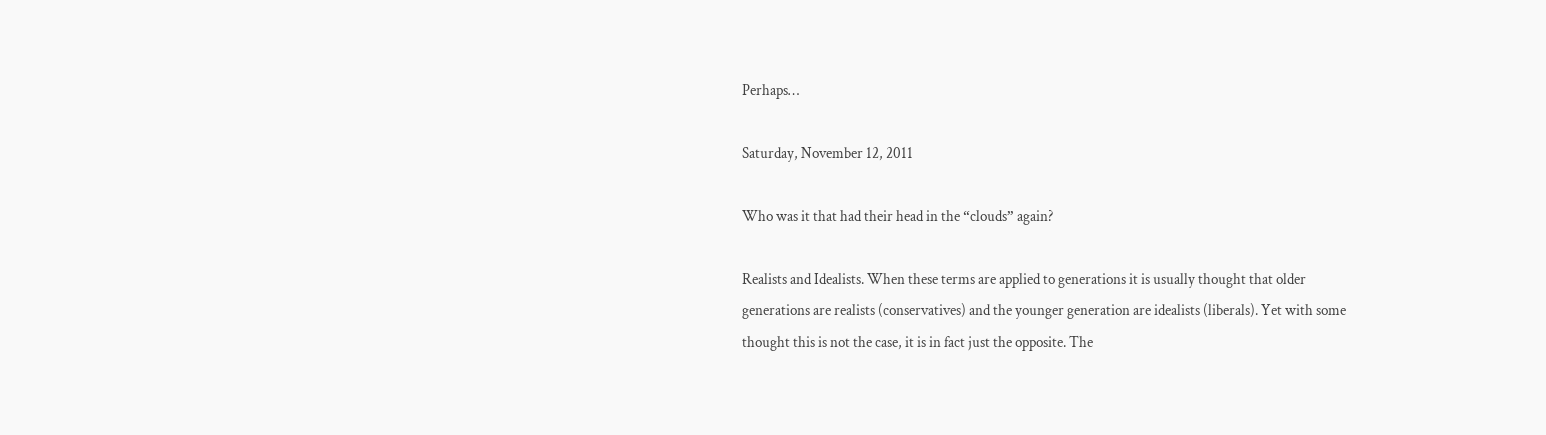Perhaps…

Saturday, November 12, 2011

Who was it that had their head in the “clouds” again?

Realists and Idealists. When these terms are applied to generations it is usually thought that older generations are realists (conservatives) and the younger generation are idealists (liberals). Yet with some thought this is not the case, it is in fact just the opposite. The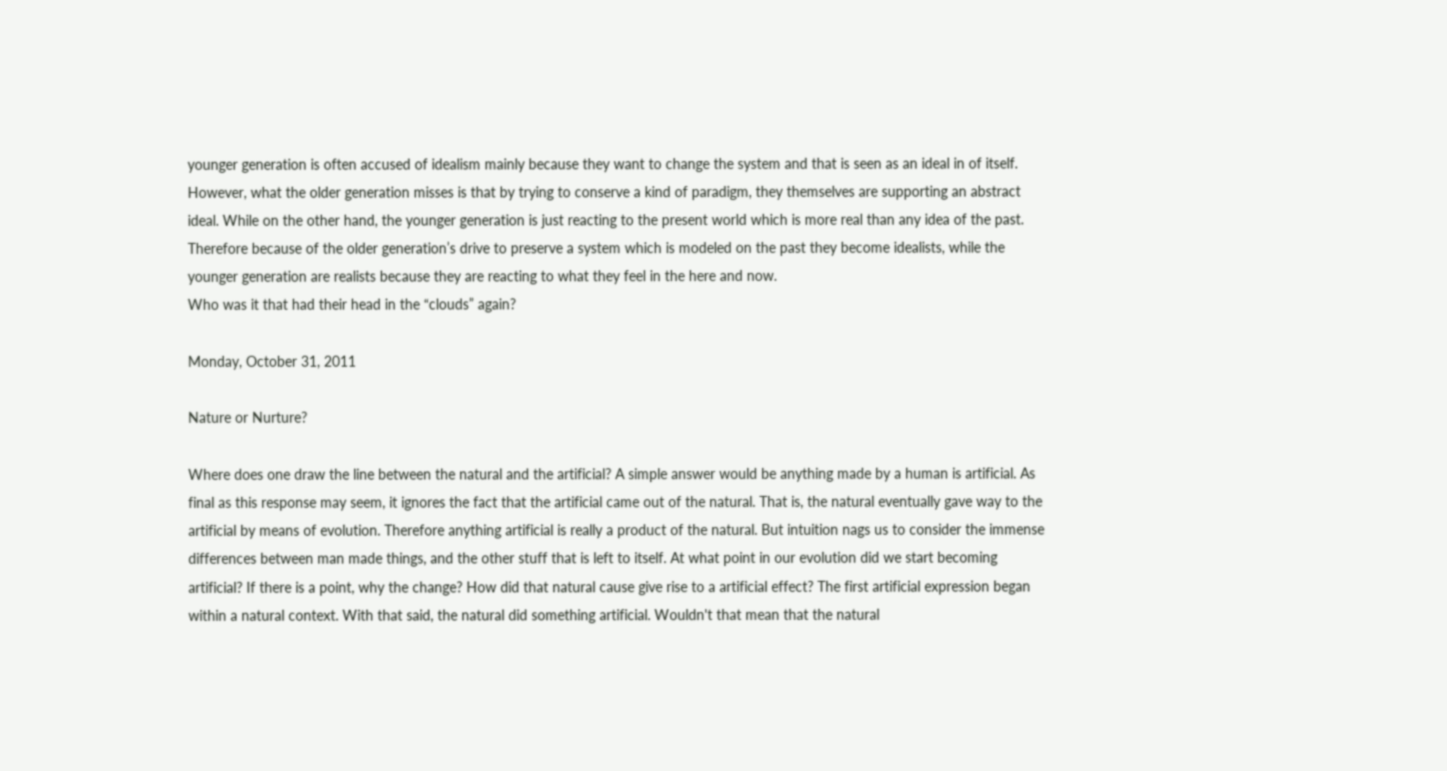younger generation is often accused of idealism mainly because they want to change the system and that is seen as an ideal in of itself. However, what the older generation misses is that by trying to conserve a kind of paradigm, they themselves are supporting an abstract ideal. While on the other hand, the younger generation is just reacting to the present world which is more real than any idea of the past. Therefore because of the older generation’s drive to preserve a system which is modeled on the past they become idealists, while the younger generation are realists because they are reacting to what they feel in the here and now.
Who was it that had their head in the “clouds” again?

Monday, October 31, 2011

Nature or Nurture?

Where does one draw the line between the natural and the artificial? A simple answer would be anything made by a human is artificial. As final as this response may seem, it ignores the fact that the artificial came out of the natural. That is, the natural eventually gave way to the artificial by means of evolution. Therefore anything artificial is really a product of the natural. But intuition nags us to consider the immense differences between man made things, and the other stuff that is left to itself. At what point in our evolution did we start becoming artificial? If there is a point, why the change? How did that natural cause give rise to a artificial effect? The first artificial expression began within a natural context. With that said, the natural did something artificial. Wouldn't that mean that the natural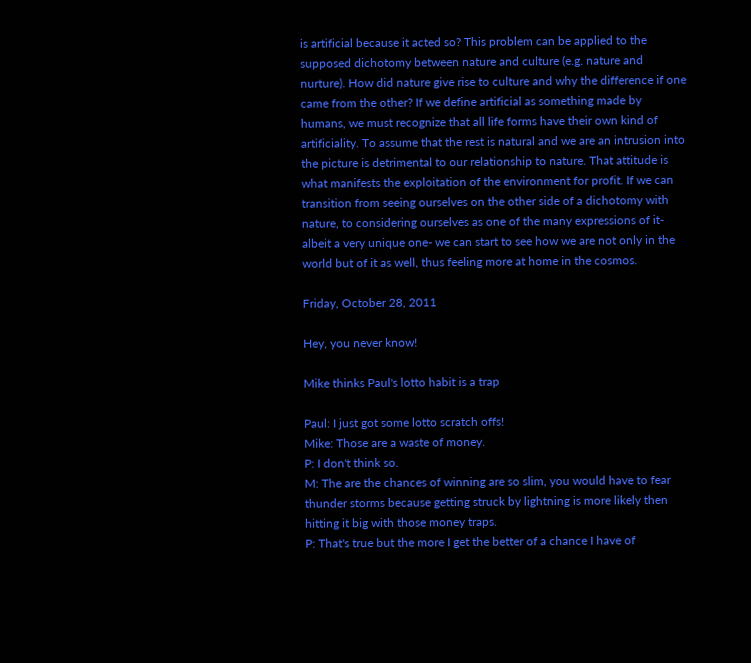is artificial because it acted so? This problem can be applied to the supposed dichotomy between nature and culture (e.g. nature and nurture). How did nature give rise to culture and why the difference if one came from the other? If we define artificial as something made by humans, we must recognize that all life forms have their own kind of artificiality. To assume that the rest is natural and we are an intrusion into the picture is detrimental to our relationship to nature. That attitude is what manifests the exploitation of the environment for profit. If we can transition from seeing ourselves on the other side of a dichotomy with nature, to considering ourselves as one of the many expressions of it- albeit a very unique one- we can start to see how we are not only in the world but of it as well, thus feeling more at home in the cosmos.

Friday, October 28, 2011

Hey, you never know!

Mike thinks Paul's lotto habit is a trap

Paul: I just got some lotto scratch offs!
Mike: Those are a waste of money.
P: I don't think so.
M: The are the chances of winning are so slim, you would have to fear thunder storms because getting struck by lightning is more likely then hitting it big with those money traps.
P: That's true but the more I get the better of a chance I have of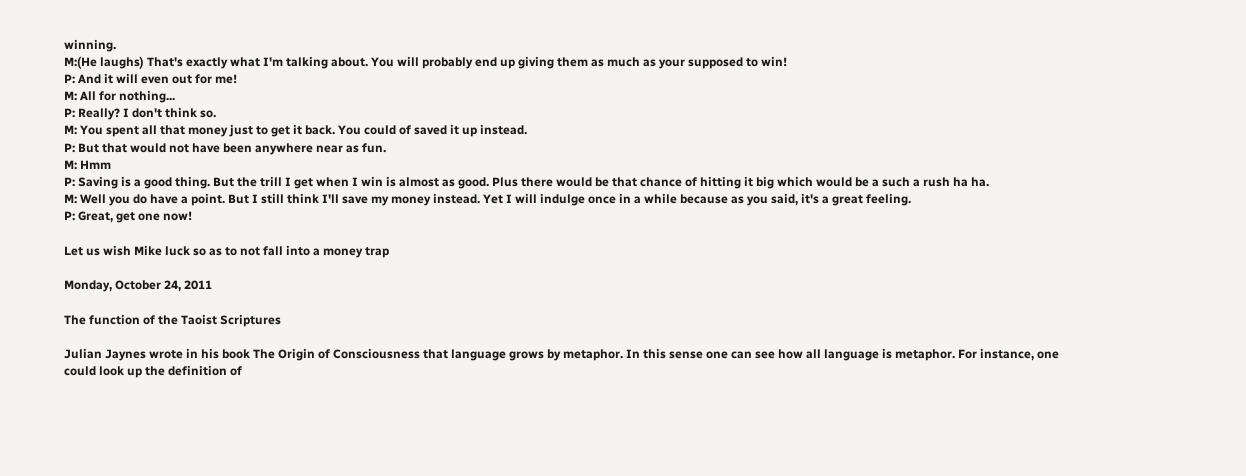winning.
M:(He laughs) That's exactly what I'm talking about. You will probably end up giving them as much as your supposed to win!
P: And it will even out for me!
M: All for nothing...
P: Really? I don't think so.
M: You spent all that money just to get it back. You could of saved it up instead.
P: But that would not have been anywhere near as fun.
M: Hmm
P: Saving is a good thing. But the trill I get when I win is almost as good. Plus there would be that chance of hitting it big which would be a such a rush ha ha.
M: Well you do have a point. But I still think I'll save my money instead. Yet I will indulge once in a while because as you said, it's a great feeling.
P: Great, get one now!

Let us wish Mike luck so as to not fall into a money trap

Monday, October 24, 2011

The function of the Taoist Scriptures

Julian Jaynes wrote in his book The Origin of Consciousness that language grows by metaphor. In this sense one can see how all language is metaphor. For instance, one could look up the definition of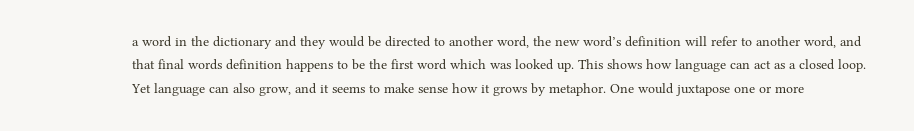a word in the dictionary and they would be directed to another word, the new word’s definition will refer to another word, and that final words definition happens to be the first word which was looked up. This shows how language can act as a closed loop. Yet language can also grow, and it seems to make sense how it grows by metaphor. One would juxtapose one or more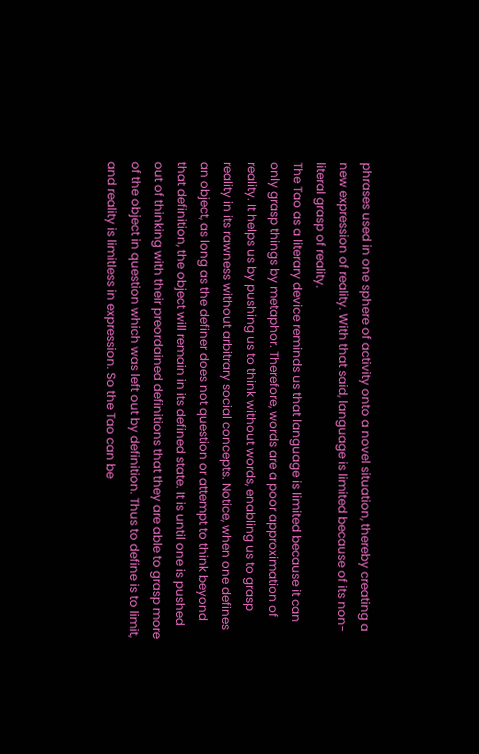phrases used in one sphere of activity onto a novel situation, thereby creating a new expression of reality. With that said, language is limited because of its non-literal grasp of reality.
The Tao as a literary device reminds us that language is limited because it can only grasp things by metaphor. Therefore, words are a poor approximation of reality. It helps us by pushing us to think without words, enabling us to grasp reality in its rawness without arbitrary social concepts. Notice, when one defines an object, as long as the definer does not question or attempt to think beyond that definition, the object will remain in its defined state. It is until one is pushed out of thinking with their preordained definitions that they are able to grasp more of the object in question which was left out by definition. Thus to define is to limit, and reality is limitless in expression. So the Tao can be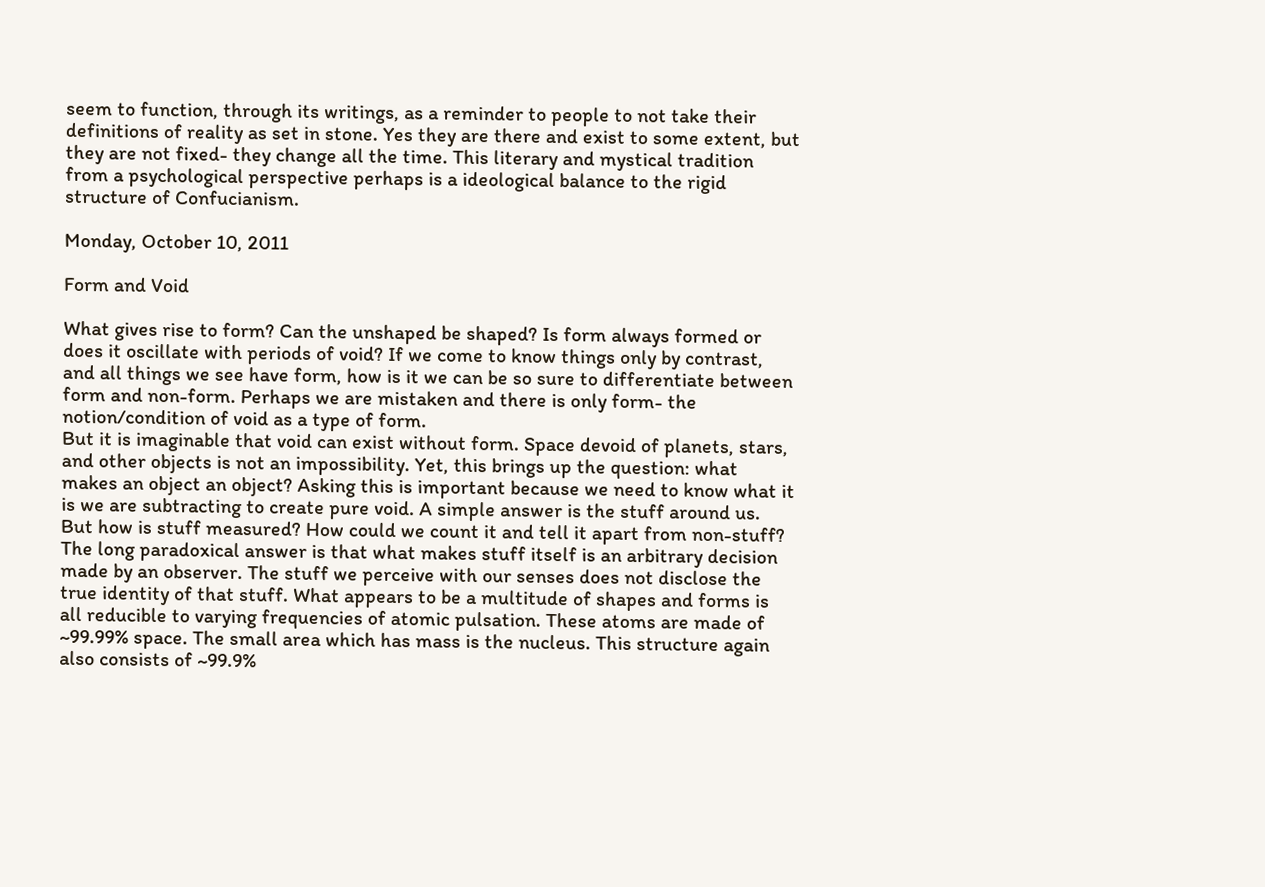seem to function, through its writings, as a reminder to people to not take their definitions of reality as set in stone. Yes they are there and exist to some extent, but they are not fixed- they change all the time. This literary and mystical tradition from a psychological perspective perhaps is a ideological balance to the rigid structure of Confucianism.

Monday, October 10, 2011

Form and Void

What gives rise to form? Can the unshaped be shaped? Is form always formed or does it oscillate with periods of void? If we come to know things only by contrast, and all things we see have form, how is it we can be so sure to differentiate between form and non-form. Perhaps we are mistaken and there is only form- the notion/condition of void as a type of form.
But it is imaginable that void can exist without form. Space devoid of planets, stars, and other objects is not an impossibility. Yet, this brings up the question: what makes an object an object? Asking this is important because we need to know what it is we are subtracting to create pure void. A simple answer is the stuff around us. But how is stuff measured? How could we count it and tell it apart from non-stuff? The long paradoxical answer is that what makes stuff itself is an arbitrary decision made by an observer. The stuff we perceive with our senses does not disclose the true identity of that stuff. What appears to be a multitude of shapes and forms is all reducible to varying frequencies of atomic pulsation. These atoms are made of ~99.99% space. The small area which has mass is the nucleus. This structure again also consists of ~99.9%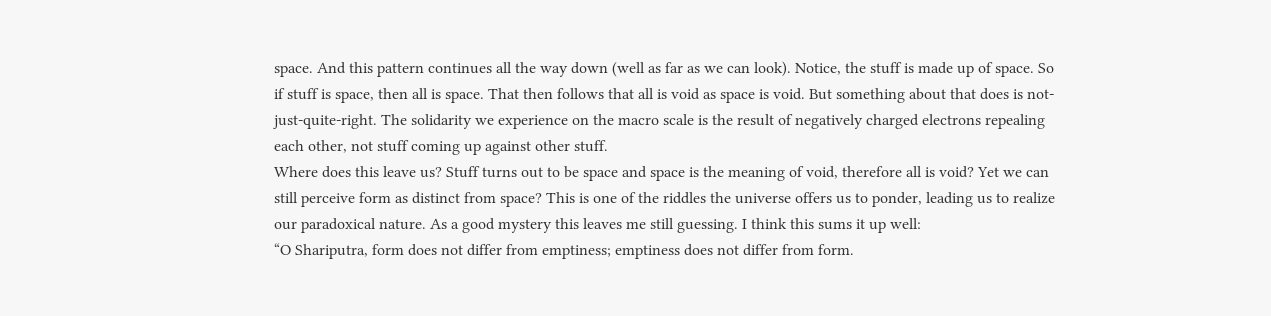space. And this pattern continues all the way down (well as far as we can look). Notice, the stuff is made up of space. So if stuff is space, then all is space. That then follows that all is void as space is void. But something about that does is not-just-quite-right. The solidarity we experience on the macro scale is the result of negatively charged electrons repealing each other, not stuff coming up against other stuff.
Where does this leave us? Stuff turns out to be space and space is the meaning of void, therefore all is void? Yet we can still perceive form as distinct from space? This is one of the riddles the universe offers us to ponder, leading us to realize our paradoxical nature. As a good mystery this leaves me still guessing. I think this sums it up well:
“O Shariputra, form does not differ from emptiness; emptiness does not differ from form.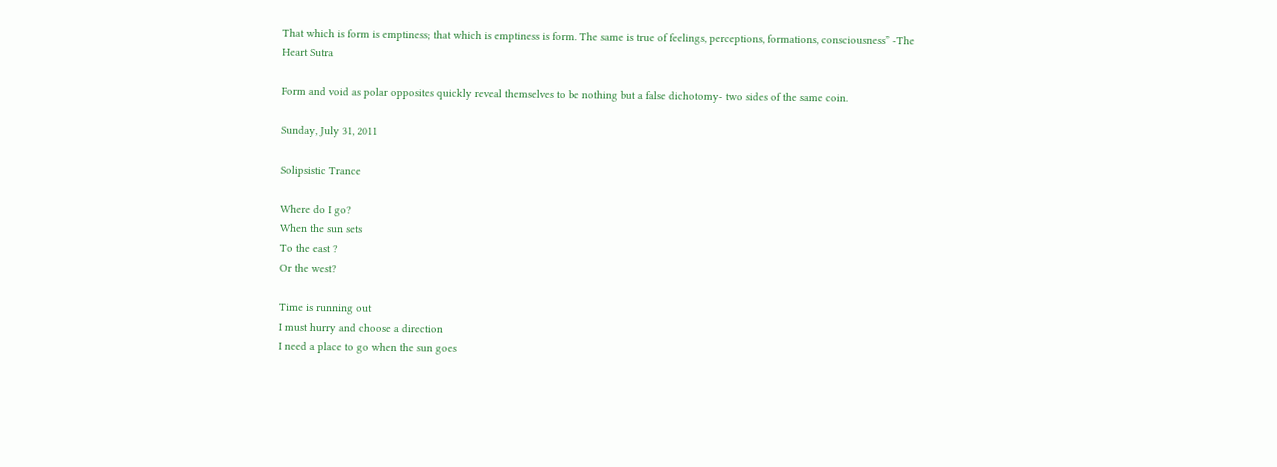That which is form is emptiness; that which is emptiness is form. The same is true of feelings, perceptions, formations, consciousness” -The Heart Sutra

Form and void as polar opposites quickly reveal themselves to be nothing but a false dichotomy- two sides of the same coin.

Sunday, July 31, 2011

Solipsistic Trance

Where do I go?
When the sun sets
To the east ?
Or the west?

Time is running out
I must hurry and choose a direction
I need a place to go when the sun goes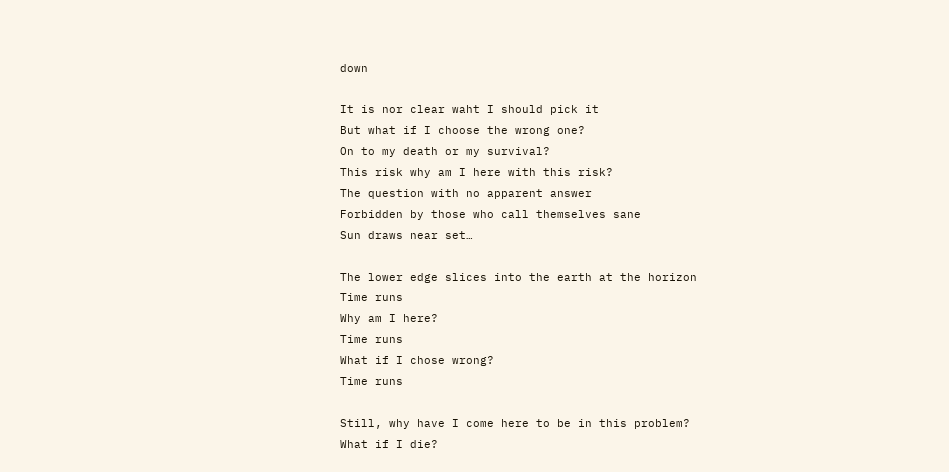down

It is nor clear waht I should pick it
But what if I choose the wrong one?
On to my death or my survival?
This risk why am I here with this risk?
The question with no apparent answer
Forbidden by those who call themselves sane
Sun draws near set…

The lower edge slices into the earth at the horizon
Time runs
Why am I here?
Time runs
What if I chose wrong?
Time runs

Still, why have I come here to be in this problem?
What if I die?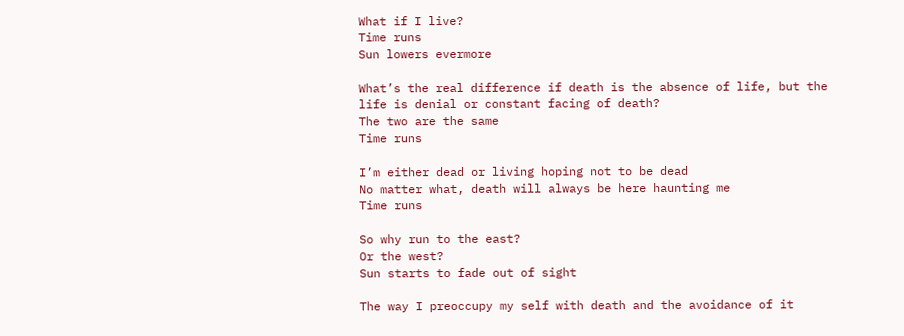What if I live?
Time runs
Sun lowers evermore

What’s the real difference if death is the absence of life, but the life is denial or constant facing of death?
The two are the same
Time runs

I’m either dead or living hoping not to be dead
No matter what, death will always be here haunting me
Time runs

So why run to the east?
Or the west?
Sun starts to fade out of sight

The way I preoccupy my self with death and the avoidance of it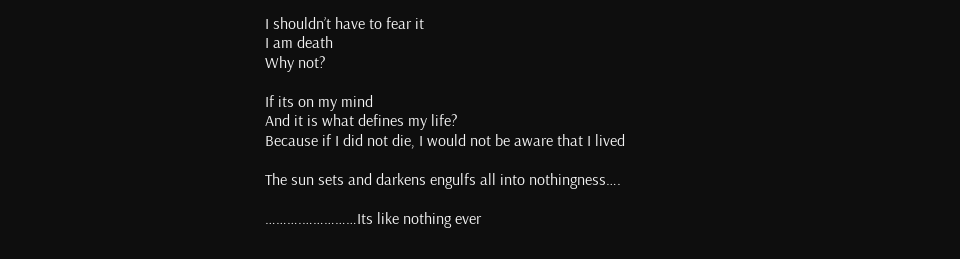I shouldn’t have to fear it
I am death
Why not?

If its on my mind
And it is what defines my life?
Because if I did not die, I would not be aware that I lived

The sun sets and darkens engulfs all into nothingness….

……….……………Its like nothing ever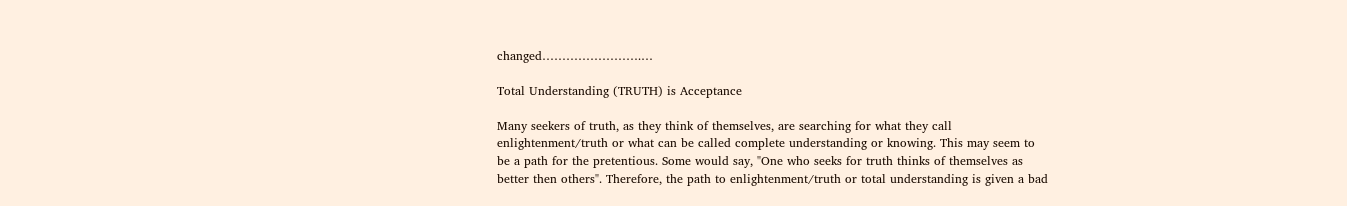changed…………………….…

Total Understanding (TRUTH) is Acceptance

Many seekers of truth, as they think of themselves, are searching for what they call enlightenment/truth or what can be called complete understanding or knowing. This may seem to be a path for the pretentious. Some would say, "One who seeks for truth thinks of themselves as better then others". Therefore, the path to enlightenment/truth or total understanding is given a bad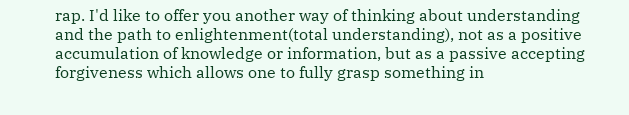rap. I'd like to offer you another way of thinking about understanding and the path to enlightenment(total understanding), not as a positive accumulation of knowledge or information, but as a passive accepting forgiveness which allows one to fully grasp something in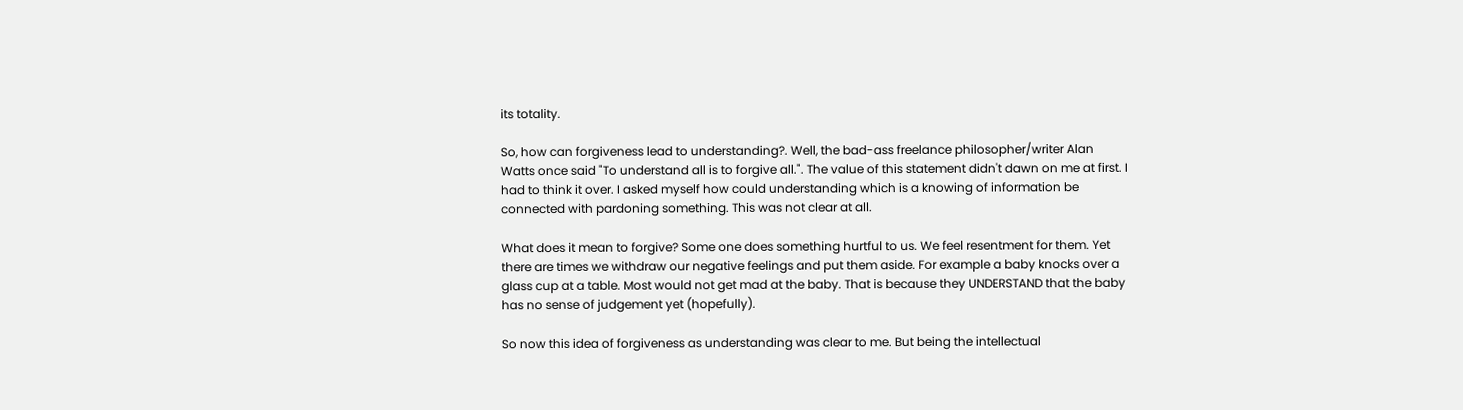its totality.

So, how can forgiveness lead to understanding?. Well, the bad-ass freelance philosopher/writer Alan Watts once said "To understand all is to forgive all.". The value of this statement didn't dawn on me at first. I had to think it over. I asked myself how could understanding which is a knowing of information be connected with pardoning something. This was not clear at all.

What does it mean to forgive? Some one does something hurtful to us. We feel resentment for them. Yet there are times we withdraw our negative feelings and put them aside. For example a baby knocks over a glass cup at a table. Most would not get mad at the baby. That is because they UNDERSTAND that the baby has no sense of judgement yet (hopefully).

So now this idea of forgiveness as understanding was clear to me. But being the intellectual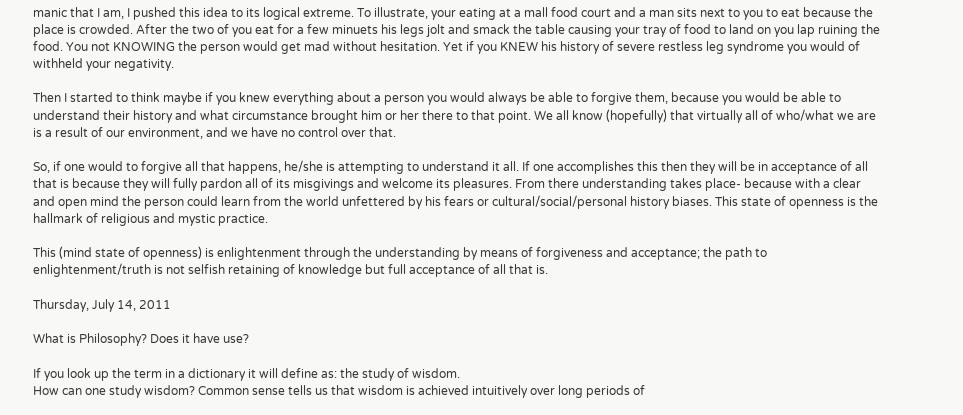manic that I am, I pushed this idea to its logical extreme. To illustrate, your eating at a mall food court and a man sits next to you to eat because the place is crowded. After the two of you eat for a few minuets his legs jolt and smack the table causing your tray of food to land on you lap ruining the food. You not KNOWING the person would get mad without hesitation. Yet if you KNEW his history of severe restless leg syndrome you would of withheld your negativity.

Then I started to think maybe if you knew everything about a person you would always be able to forgive them, because you would be able to understand their history and what circumstance brought him or her there to that point. We all know (hopefully) that virtually all of who/what we are is a result of our environment, and we have no control over that.

So, if one would to forgive all that happens, he/she is attempting to understand it all. If one accomplishes this then they will be in acceptance of all that is because they will fully pardon all of its misgivings and welcome its pleasures. From there understanding takes place- because with a clear and open mind the person could learn from the world unfettered by his fears or cultural/social/personal history biases. This state of openness is the hallmark of religious and mystic practice.

This (mind state of openness) is enlightenment through the understanding by means of forgiveness and acceptance; the path to enlightenment/truth is not selfish retaining of knowledge but full acceptance of all that is.

Thursday, July 14, 2011

What is Philosophy? Does it have use?

If you look up the term in a dictionary it will define as: the study of wisdom.
How can one study wisdom? Common sense tells us that wisdom is achieved intuitively over long periods of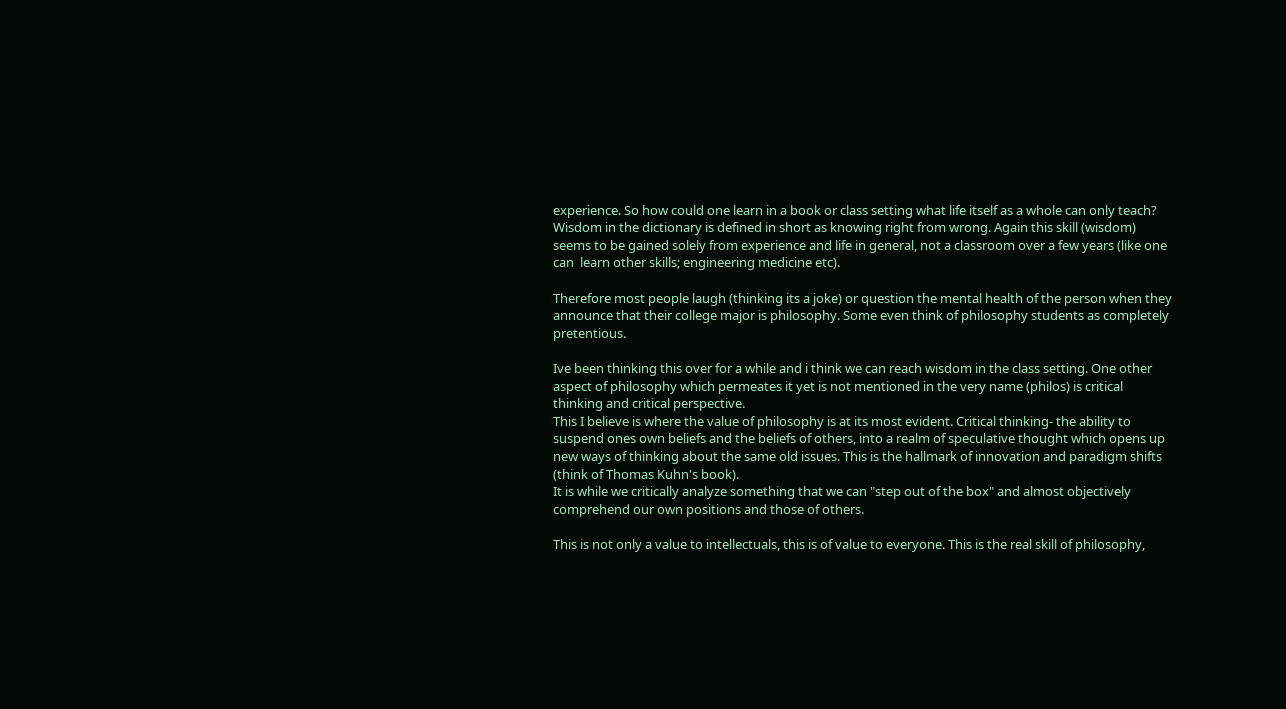experience. So how could one learn in a book or class setting what life itself as a whole can only teach?
Wisdom in the dictionary is defined in short as knowing right from wrong. Again this skill (wisdom) seems to be gained solely from experience and life in general, not a classroom over a few years (like one can  learn other skills; engineering medicine etc).

Therefore most people laugh (thinking its a joke) or question the mental health of the person when they announce that their college major is philosophy. Some even think of philosophy students as completely pretentious.

Ive been thinking this over for a while and i think we can reach wisdom in the class setting. One other aspect of philosophy which permeates it yet is not mentioned in the very name (philos) is critical thinking and critical perspective.
This I believe is where the value of philosophy is at its most evident. Critical thinking- the ability to suspend ones own beliefs and the beliefs of others, into a realm of speculative thought which opens up new ways of thinking about the same old issues. This is the hallmark of innovation and paradigm shifts (think of Thomas Kuhn's book).
It is while we critically analyze something that we can "step out of the box" and almost objectively comprehend our own positions and those of others.

This is not only a value to intellectuals, this is of value to everyone. This is the real skill of philosophy,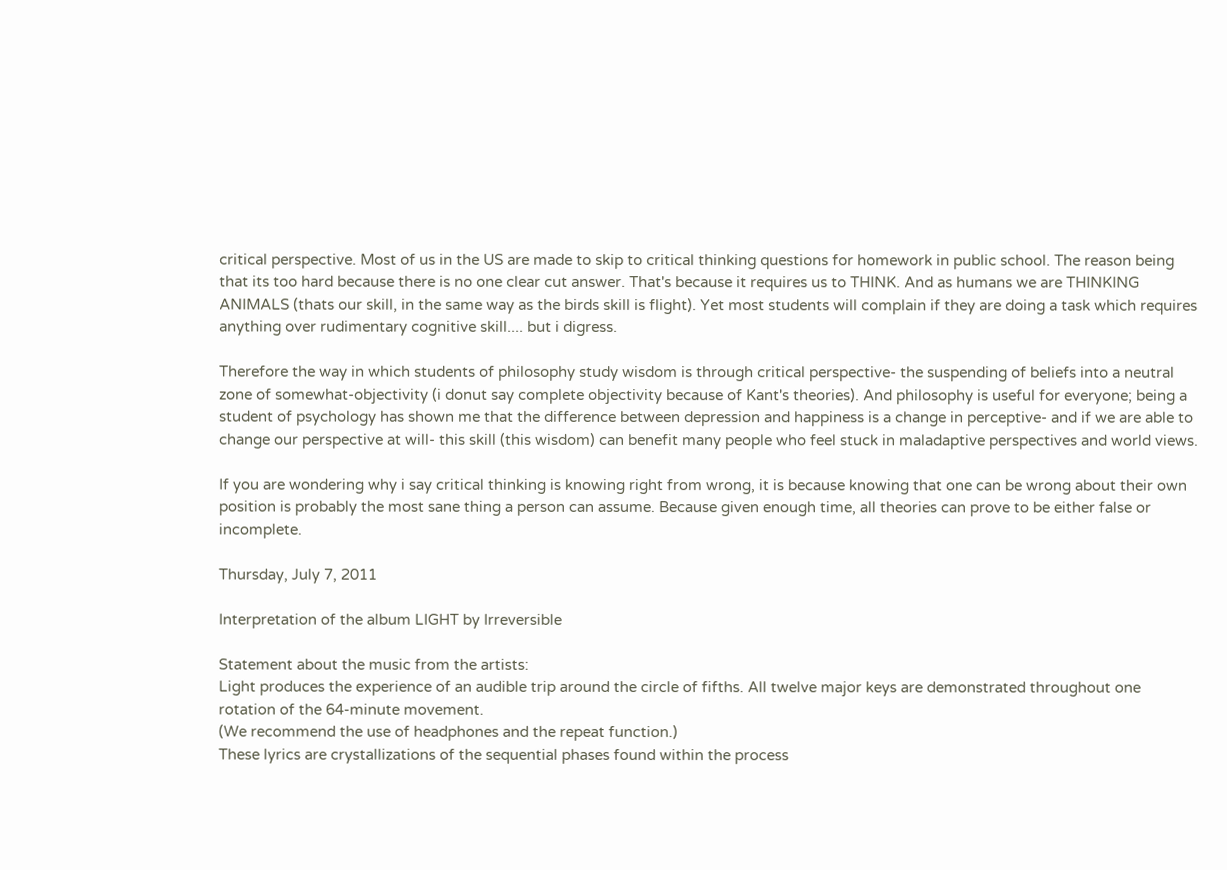critical perspective. Most of us in the US are made to skip to critical thinking questions for homework in public school. The reason being that its too hard because there is no one clear cut answer. That's because it requires us to THINK. And as humans we are THINKING ANIMALS (thats our skill, in the same way as the birds skill is flight). Yet most students will complain if they are doing a task which requires anything over rudimentary cognitive skill.... but i digress.

Therefore the way in which students of philosophy study wisdom is through critical perspective- the suspending of beliefs into a neutral zone of somewhat-objectivity (i donut say complete objectivity because of Kant's theories). And philosophy is useful for everyone; being a student of psychology has shown me that the difference between depression and happiness is a change in perceptive- and if we are able to change our perspective at will- this skill (this wisdom) can benefit many people who feel stuck in maladaptive perspectives and world views.

If you are wondering why i say critical thinking is knowing right from wrong, it is because knowing that one can be wrong about their own position is probably the most sane thing a person can assume. Because given enough time, all theories can prove to be either false or incomplete.

Thursday, July 7, 2011

Interpretation of the album LIGHT by Irreversible

Statement about the music from the artists:
Light produces the experience of an audible trip around the circle of fifths. All twelve major keys are demonstrated throughout one rotation of the 64-minute movement.
(We recommend the use of headphones and the repeat function.)
These lyrics are crystallizations of the sequential phases found within the process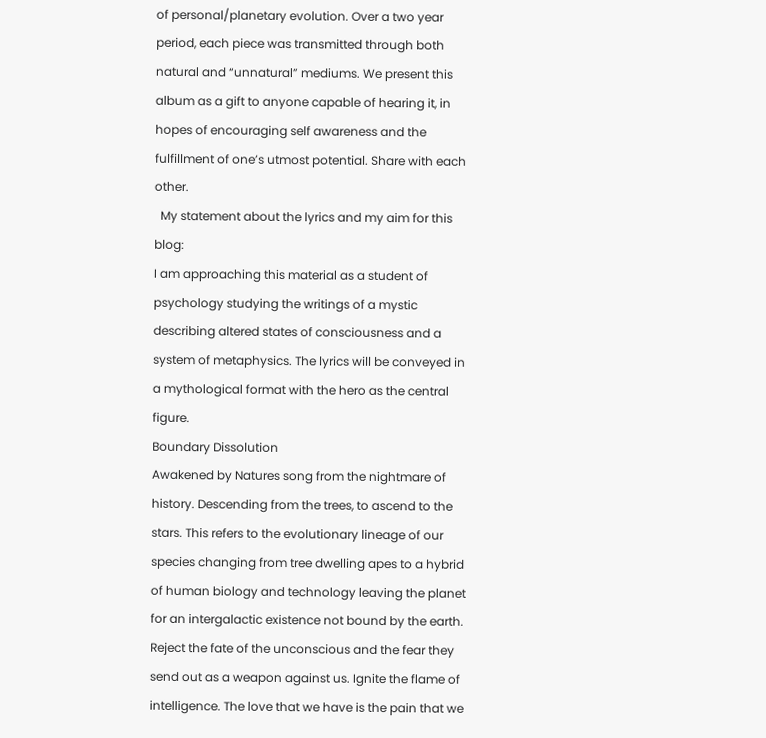of personal/planetary evolution. Over a two year period, each piece was transmitted through both natural and “unnatural” mediums. We present this album as a gift to anyone capable of hearing it, in hopes of encouraging self awareness and the fulfillment of one’s utmost potential. Share with each other.
  My statement about the lyrics and my aim for this blog:
I am approaching this material as a student of psychology studying the writings of a mystic describing altered states of consciousness and a system of metaphysics. The lyrics will be conveyed in a mythological format with the hero as the central figure.
Boundary Dissolution
Awakened by Natures song from the nightmare of history. Descending from the trees, to ascend to the stars. This refers to the evolutionary lineage of our species changing from tree dwelling apes to a hybrid of human biology and technology leaving the planet for an intergalactic existence not bound by the earth.
Reject the fate of the unconscious and the fear they send out as a weapon against us. Ignite the flame of intelligence. The love that we have is the pain that we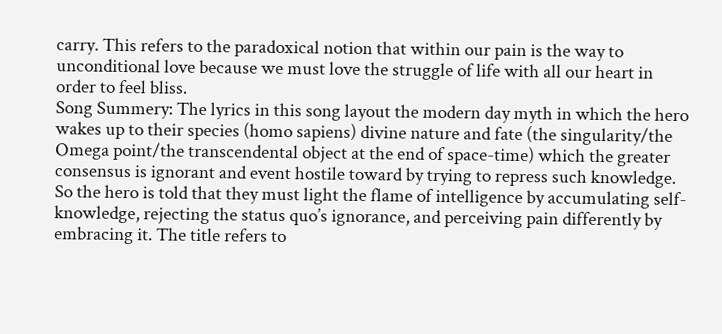carry. This refers to the paradoxical notion that within our pain is the way to unconditional love because we must love the struggle of life with all our heart in order to feel bliss.
Song Summery: The lyrics in this song layout the modern day myth in which the hero wakes up to their species (homo sapiens) divine nature and fate (the singularity/the Omega point/the transcendental object at the end of space-time) which the greater consensus is ignorant and event hostile toward by trying to repress such knowledge. So the hero is told that they must light the flame of intelligence by accumulating self-knowledge, rejecting the status quo’s ignorance, and perceiving pain differently by embracing it. The title refers to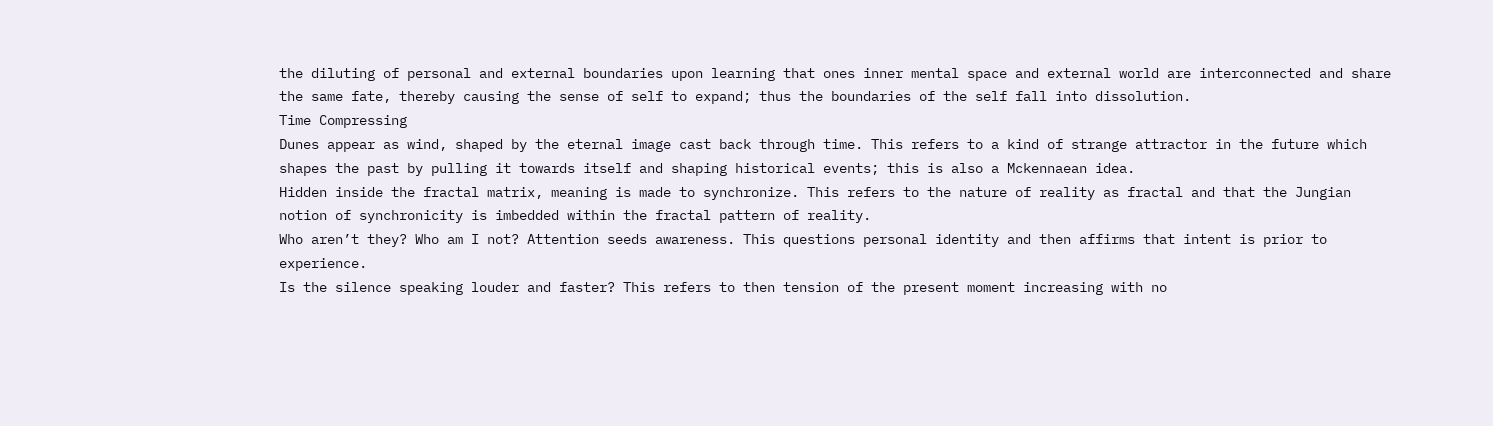the diluting of personal and external boundaries upon learning that ones inner mental space and external world are interconnected and share the same fate, thereby causing the sense of self to expand; thus the boundaries of the self fall into dissolution.
Time Compressing
Dunes appear as wind, shaped by the eternal image cast back through time. This refers to a kind of strange attractor in the future which shapes the past by pulling it towards itself and shaping historical events; this is also a Mckennaean idea.
Hidden inside the fractal matrix, meaning is made to synchronize. This refers to the nature of reality as fractal and that the Jungian notion of synchronicity is imbedded within the fractal pattern of reality.
Who aren’t they? Who am I not? Attention seeds awareness. This questions personal identity and then affirms that intent is prior to experience.
Is the silence speaking louder and faster? This refers to then tension of the present moment increasing with no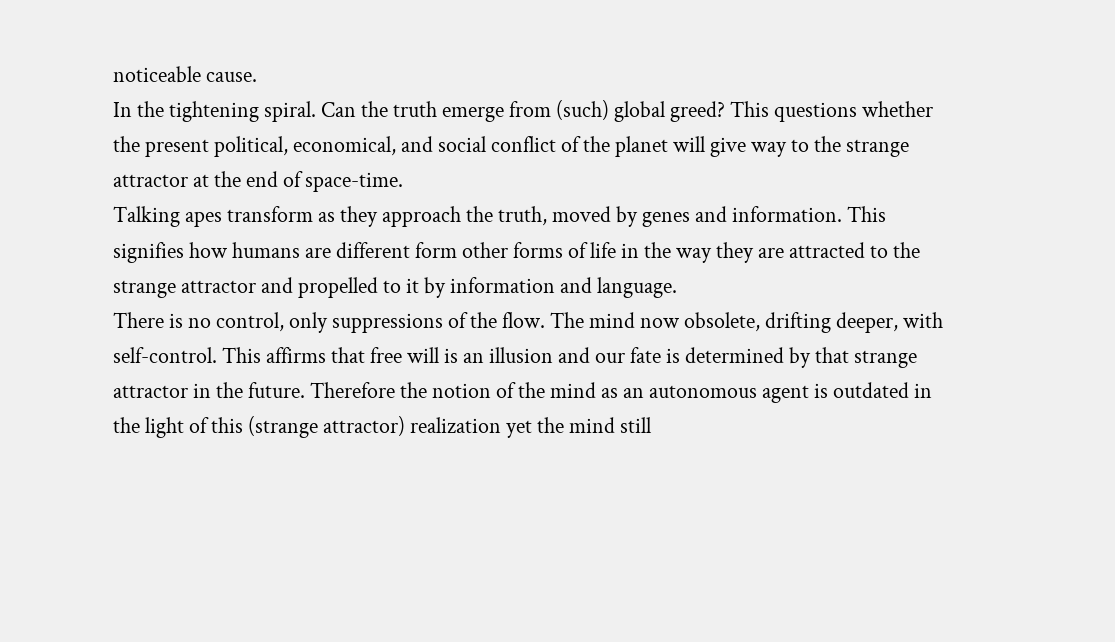noticeable cause.
In the tightening spiral. Can the truth emerge from (such) global greed? This questions whether the present political, economical, and social conflict of the planet will give way to the strange attractor at the end of space-time.
Talking apes transform as they approach the truth, moved by genes and information. This signifies how humans are different form other forms of life in the way they are attracted to the strange attractor and propelled to it by information and language.
There is no control, only suppressions of the flow. The mind now obsolete, drifting deeper, with self-control. This affirms that free will is an illusion and our fate is determined by that strange attractor in the future. Therefore the notion of the mind as an autonomous agent is outdated in the light of this (strange attractor) realization yet the mind still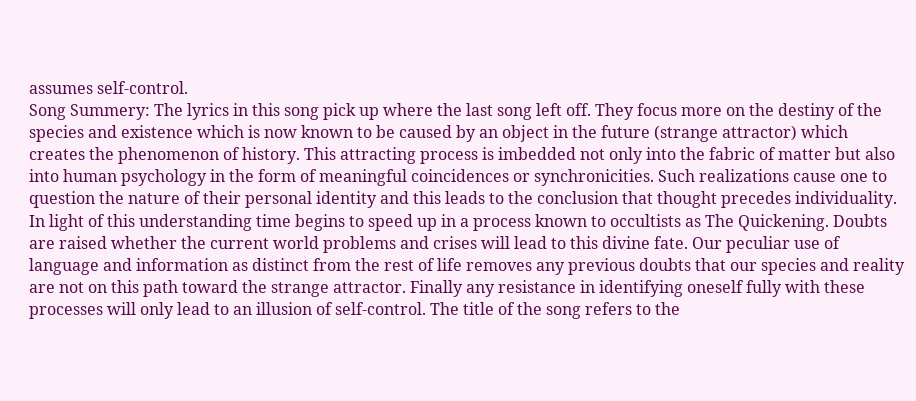assumes self-control.
Song Summery: The lyrics in this song pick up where the last song left off. They focus more on the destiny of the species and existence which is now known to be caused by an object in the future (strange attractor) which creates the phenomenon of history. This attracting process is imbedded not only into the fabric of matter but also into human psychology in the form of meaningful coincidences or synchronicities. Such realizations cause one to question the nature of their personal identity and this leads to the conclusion that thought precedes individuality. In light of this understanding time begins to speed up in a process known to occultists as The Quickening. Doubts are raised whether the current world problems and crises will lead to this divine fate. Our peculiar use of language and information as distinct from the rest of life removes any previous doubts that our species and reality are not on this path toward the strange attractor. Finally any resistance in identifying oneself fully with these processes will only lead to an illusion of self-control. The title of the song refers to the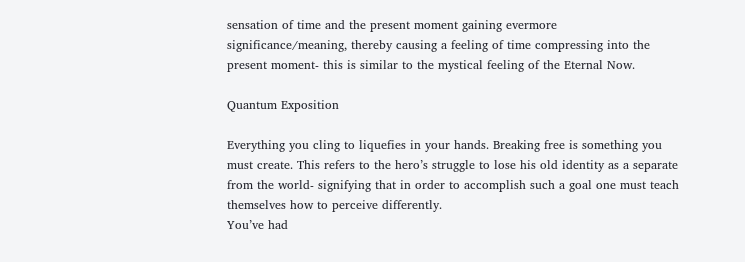sensation of time and the present moment gaining evermore significance/meaning, thereby causing a feeling of time compressing into the present moment- this is similar to the mystical feeling of the Eternal Now.

Quantum Exposition

Everything you cling to liquefies in your hands. Breaking free is something you must create. This refers to the hero’s struggle to lose his old identity as a separate from the world- signifying that in order to accomplish such a goal one must teach themselves how to perceive differently.
You’ve had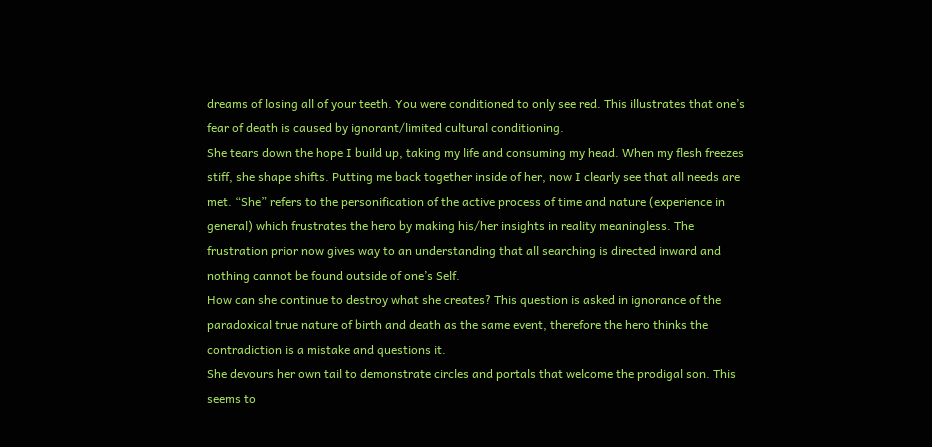dreams of losing all of your teeth. You were conditioned to only see red. This illustrates that one’s fear of death is caused by ignorant/limited cultural conditioning.
She tears down the hope I build up, taking my life and consuming my head. When my flesh freezes stiff, she shape shifts. Putting me back together inside of her, now I clearly see that all needs are met. “She” refers to the personification of the active process of time and nature (experience in general) which frustrates the hero by making his/her insights in reality meaningless. The frustration prior now gives way to an understanding that all searching is directed inward and nothing cannot be found outside of one’s Self.
How can she continue to destroy what she creates? This question is asked in ignorance of the paradoxical true nature of birth and death as the same event, therefore the hero thinks the contradiction is a mistake and questions it.
She devours her own tail to demonstrate circles and portals that welcome the prodigal son. This seems to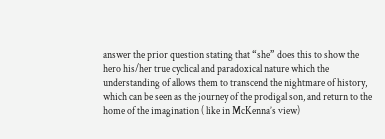answer the prior question stating that “she” does this to show the hero his/her true cyclical and paradoxical nature which the understanding of allows them to transcend the nightmare of history, which can be seen as the journey of the prodigal son, and return to the home of the imagination ( like in McKenna’s view)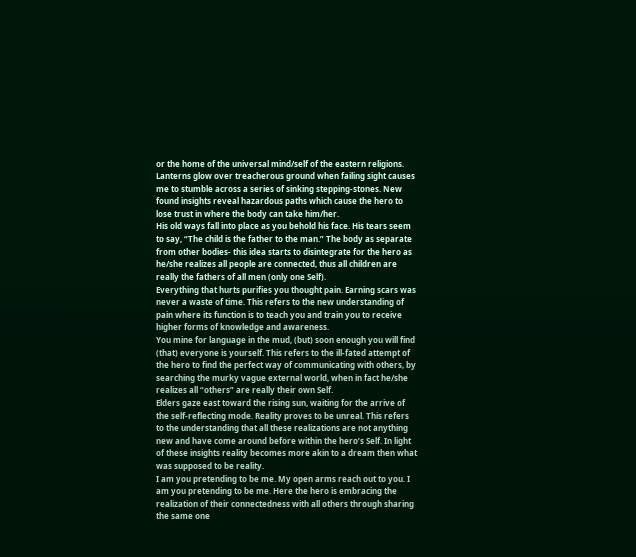or the home of the universal mind/self of the eastern religions.
Lanterns glow over treacherous ground when failing sight causes me to stumble across a series of sinking stepping-stones. New found insights reveal hazardous paths which cause the hero to lose trust in where the body can take him/her.
His old ways fall into place as you behold his face. His tears seem to say, “The child is the father to the man.” The body as separate from other bodies- this idea starts to disintegrate for the hero as he/she realizes all people are connected, thus all children are really the fathers of all men (only one Self).
Everything that hurts purifies you thought pain. Earning scars was never a waste of time. This refers to the new understanding of pain where its function is to teach you and train you to receive higher forms of knowledge and awareness.
You mine for language in the mud, (but) soon enough you will find (that) everyone is yourself. This refers to the ill-fated attempt of the hero to find the perfect way of communicating with others, by searching the murky vague external world, when in fact he/she realizes all “others” are really their own Self.
Elders gaze east toward the rising sun, waiting for the arrive of the self-reflecting mode. Reality proves to be unreal. This refers to the understanding that all these realizations are not anything new and have come around before within the hero’s Self. In light of these insights reality becomes more akin to a dream then what was supposed to be reality.
I am you pretending to be me. My open arms reach out to you. I am you pretending to be me. Here the hero is embracing the realization of their connectedness with all others through sharing the same one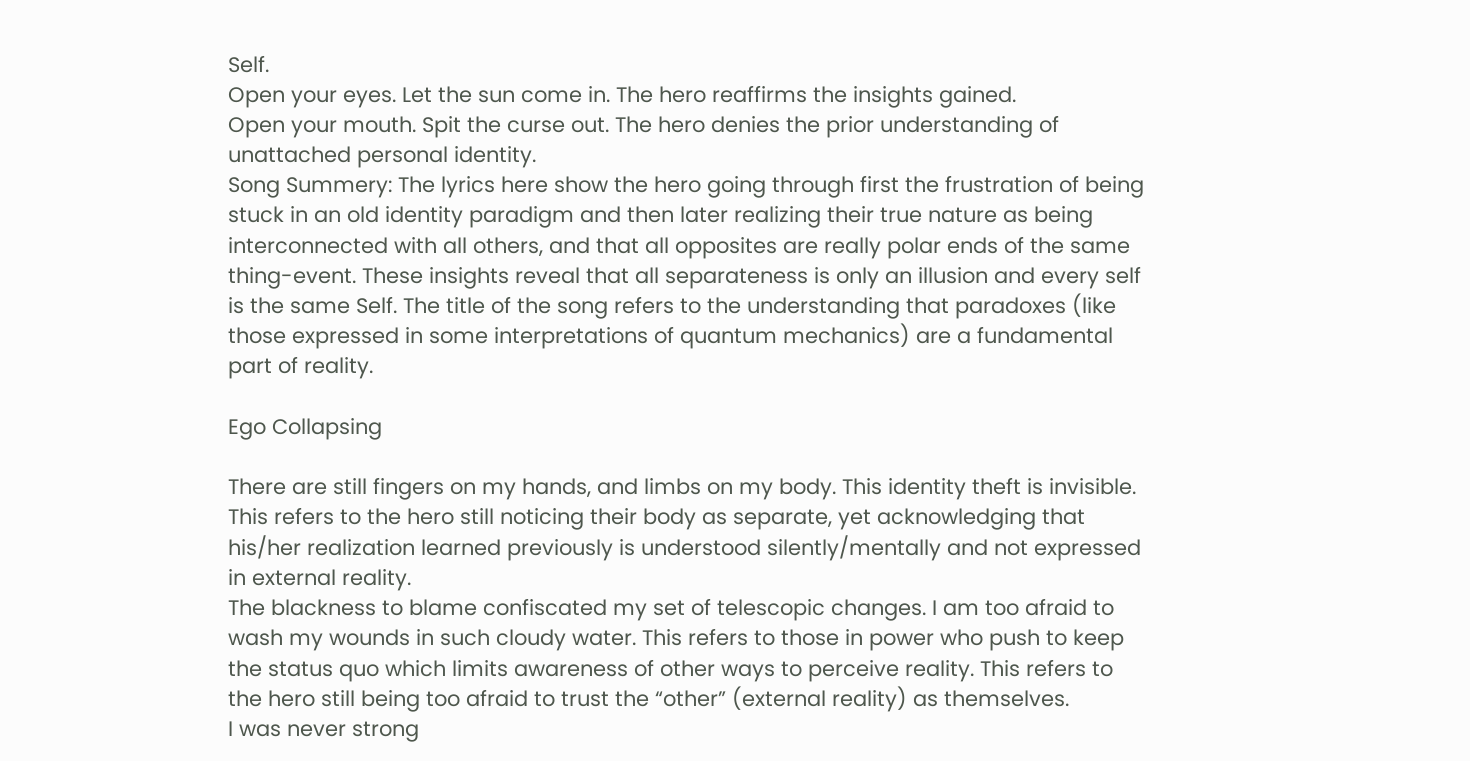Self.
Open your eyes. Let the sun come in. The hero reaffirms the insights gained.
Open your mouth. Spit the curse out. The hero denies the prior understanding of unattached personal identity.
Song Summery: The lyrics here show the hero going through first the frustration of being stuck in an old identity paradigm and then later realizing their true nature as being interconnected with all others, and that all opposites are really polar ends of the same thing-event. These insights reveal that all separateness is only an illusion and every self is the same Self. The title of the song refers to the understanding that paradoxes (like those expressed in some interpretations of quantum mechanics) are a fundamental part of reality.

Ego Collapsing

There are still fingers on my hands, and limbs on my body. This identity theft is invisible. This refers to the hero still noticing their body as separate, yet acknowledging that his/her realization learned previously is understood silently/mentally and not expressed in external reality.
The blackness to blame confiscated my set of telescopic changes. I am too afraid to wash my wounds in such cloudy water. This refers to those in power who push to keep the status quo which limits awareness of other ways to perceive reality. This refers to the hero still being too afraid to trust the “other” (external reality) as themselves.
I was never strong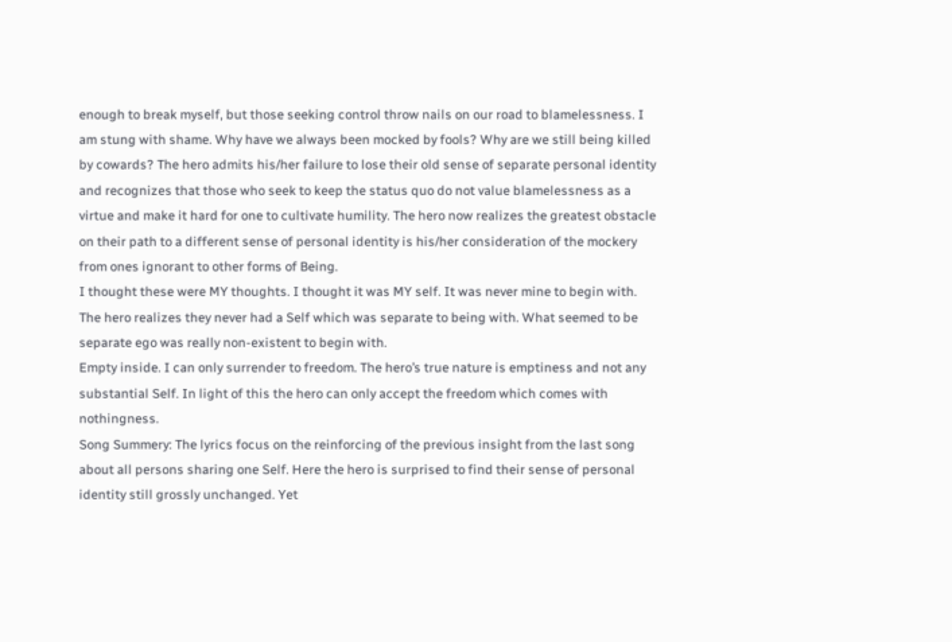enough to break myself, but those seeking control throw nails on our road to blamelessness. I am stung with shame. Why have we always been mocked by fools? Why are we still being killed by cowards? The hero admits his/her failure to lose their old sense of separate personal identity and recognizes that those who seek to keep the status quo do not value blamelessness as a virtue and make it hard for one to cultivate humility. The hero now realizes the greatest obstacle on their path to a different sense of personal identity is his/her consideration of the mockery from ones ignorant to other forms of Being.
I thought these were MY thoughts. I thought it was MY self. It was never mine to begin with. The hero realizes they never had a Self which was separate to being with. What seemed to be separate ego was really non-existent to begin with.
Empty inside. I can only surrender to freedom. The hero’s true nature is emptiness and not any substantial Self. In light of this the hero can only accept the freedom which comes with nothingness.
Song Summery: The lyrics focus on the reinforcing of the previous insight from the last song about all persons sharing one Self. Here the hero is surprised to find their sense of personal identity still grossly unchanged. Yet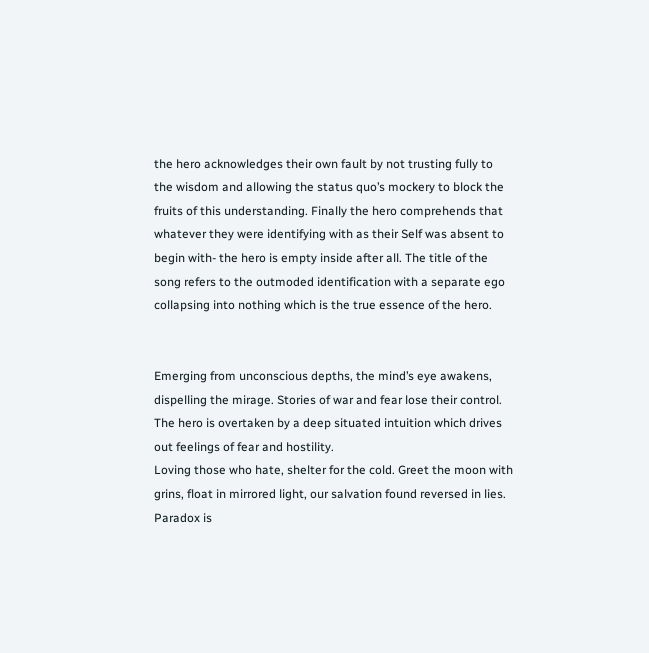the hero acknowledges their own fault by not trusting fully to the wisdom and allowing the status quo’s mockery to block the fruits of this understanding. Finally the hero comprehends that whatever they were identifying with as their Self was absent to begin with- the hero is empty inside after all. The title of the song refers to the outmoded identification with a separate ego collapsing into nothing which is the true essence of the hero.


Emerging from unconscious depths, the mind’s eye awakens, dispelling the mirage. Stories of war and fear lose their control. The hero is overtaken by a deep situated intuition which drives out feelings of fear and hostility.
Loving those who hate, shelter for the cold. Greet the moon with grins, float in mirrored light, our salvation found reversed in lies. Paradox is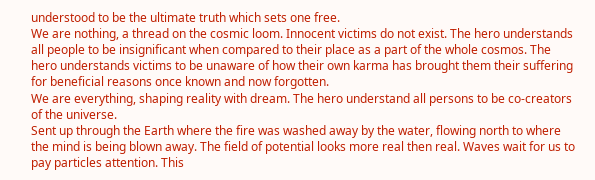understood to be the ultimate truth which sets one free.
We are nothing, a thread on the cosmic loom. Innocent victims do not exist. The hero understands all people to be insignificant when compared to their place as a part of the whole cosmos. The hero understands victims to be unaware of how their own karma has brought them their suffering for beneficial reasons once known and now forgotten.
We are everything, shaping reality with dream. The hero understand all persons to be co-creators of the universe.
Sent up through the Earth where the fire was washed away by the water, flowing north to where the mind is being blown away. The field of potential looks more real then real. Waves wait for us to pay particles attention. This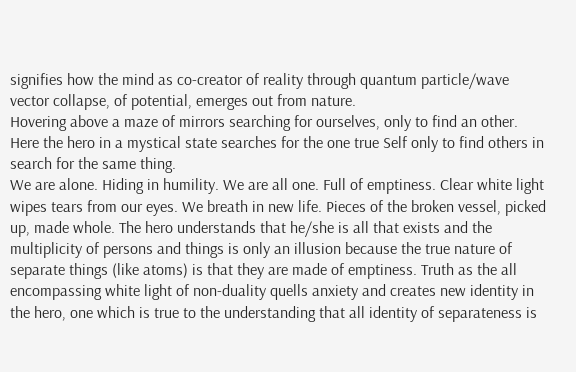signifies how the mind as co-creator of reality through quantum particle/wave vector collapse, of potential, emerges out from nature.
Hovering above a maze of mirrors searching for ourselves, only to find an other. Here the hero in a mystical state searches for the one true Self only to find others in search for the same thing.
We are alone. Hiding in humility. We are all one. Full of emptiness. Clear white light wipes tears from our eyes. We breath in new life. Pieces of the broken vessel, picked up, made whole. The hero understands that he/she is all that exists and the multiplicity of persons and things is only an illusion because the true nature of separate things (like atoms) is that they are made of emptiness. Truth as the all encompassing white light of non-duality quells anxiety and creates new identity in the hero, one which is true to the understanding that all identity of separateness is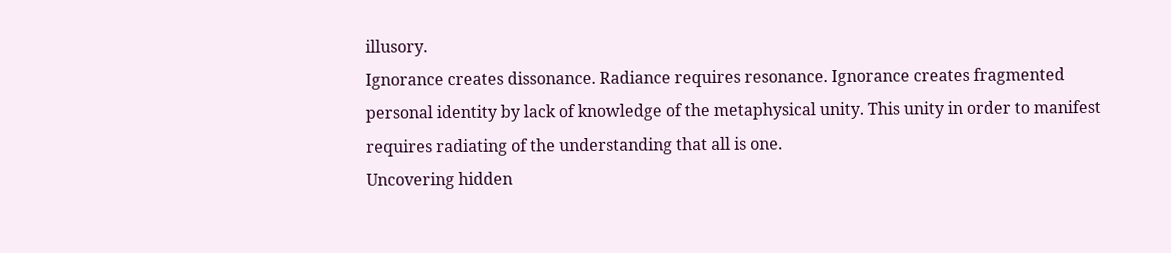illusory.
Ignorance creates dissonance. Radiance requires resonance. Ignorance creates fragmented personal identity by lack of knowledge of the metaphysical unity. This unity in order to manifest requires radiating of the understanding that all is one.
Uncovering hidden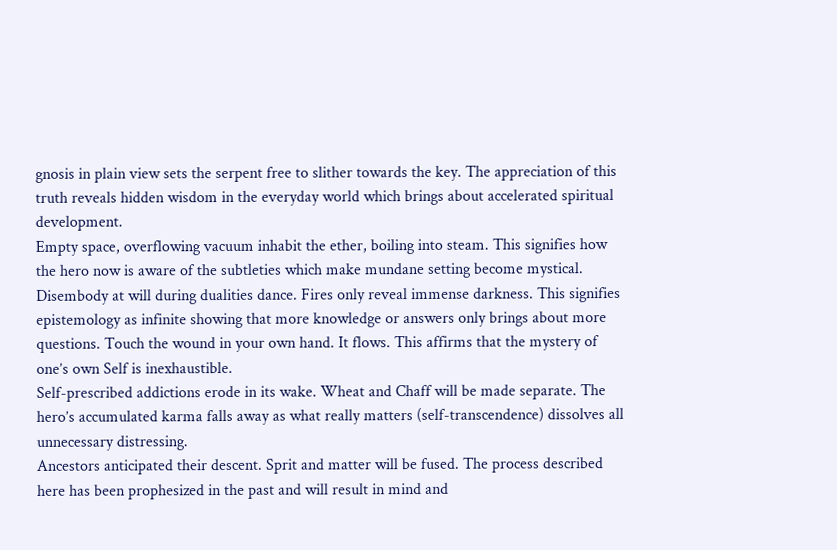gnosis in plain view sets the serpent free to slither towards the key. The appreciation of this truth reveals hidden wisdom in the everyday world which brings about accelerated spiritual development.
Empty space, overflowing vacuum inhabit the ether, boiling into steam. This signifies how the hero now is aware of the subtleties which make mundane setting become mystical.
Disembody at will during dualities dance. Fires only reveal immense darkness. This signifies epistemology as infinite showing that more knowledge or answers only brings about more questions. Touch the wound in your own hand. It flows. This affirms that the mystery of one’s own Self is inexhaustible.
Self-prescribed addictions erode in its wake. Wheat and Chaff will be made separate. The hero’s accumulated karma falls away as what really matters (self-transcendence) dissolves all unnecessary distressing.
Ancestors anticipated their descent. Sprit and matter will be fused. The process described here has been prophesized in the past and will result in mind and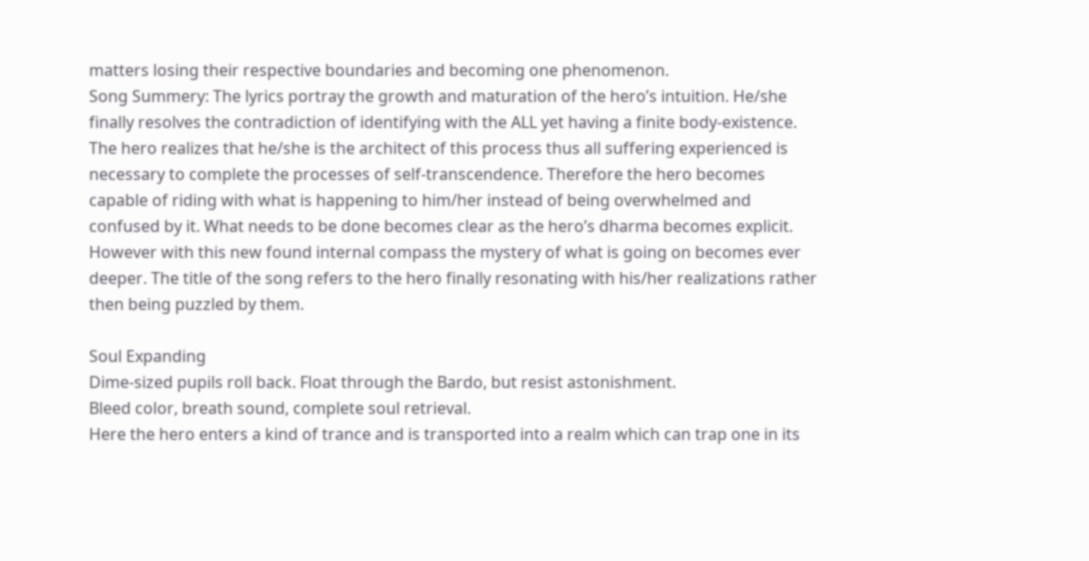matters losing their respective boundaries and becoming one phenomenon.
Song Summery: The lyrics portray the growth and maturation of the hero’s intuition. He/she finally resolves the contradiction of identifying with the ALL yet having a finite body-existence. The hero realizes that he/she is the architect of this process thus all suffering experienced is necessary to complete the processes of self-transcendence. Therefore the hero becomes capable of riding with what is happening to him/her instead of being overwhelmed and confused by it. What needs to be done becomes clear as the hero’s dharma becomes explicit. However with this new found internal compass the mystery of what is going on becomes ever deeper. The title of the song refers to the hero finally resonating with his/her realizations rather then being puzzled by them.

Soul Expanding
Dime-sized pupils roll back. Float through the Bardo, but resist astonishment.
Bleed color, breath sound, complete soul retrieval.
Here the hero enters a kind of trance and is transported into a realm which can trap one in its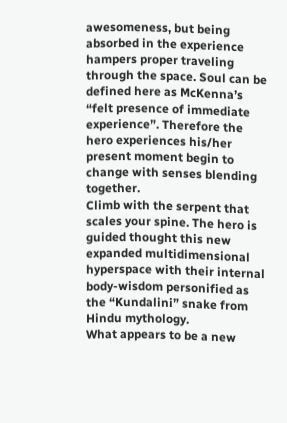awesomeness, but being absorbed in the experience hampers proper traveling through the space. Soul can be defined here as McKenna’s “felt presence of immediate experience”. Therefore the hero experiences his/her present moment begin to change with senses blending together.
Climb with the serpent that scales your spine. The hero is guided thought this new expanded multidimensional hyperspace with their internal body-wisdom personified as the “Kundalini” snake from Hindu mythology.
What appears to be a new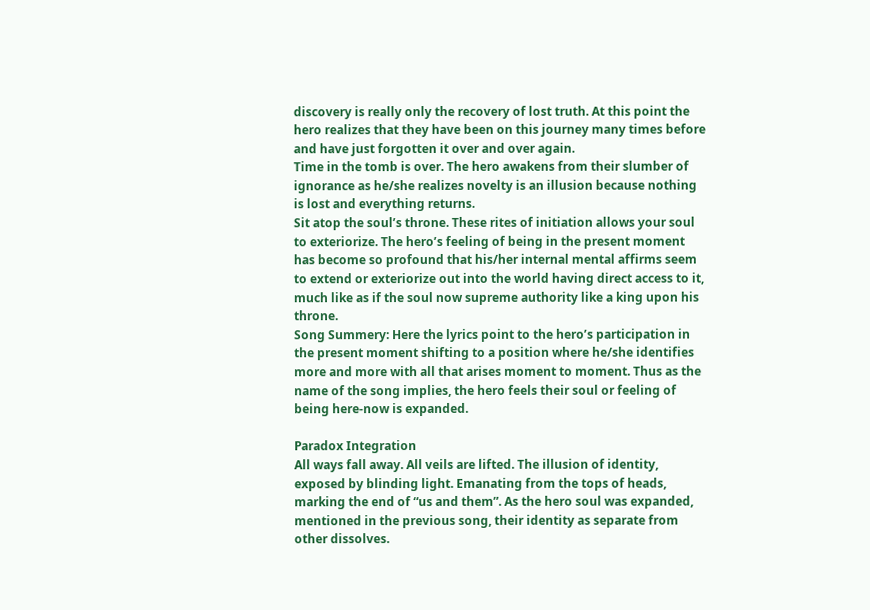discovery is really only the recovery of lost truth. At this point the hero realizes that they have been on this journey many times before and have just forgotten it over and over again.
Time in the tomb is over. The hero awakens from their slumber of ignorance as he/she realizes novelty is an illusion because nothing is lost and everything returns.
Sit atop the soul’s throne. These rites of initiation allows your soul to exteriorize. The hero’s feeling of being in the present moment has become so profound that his/her internal mental affirms seem to extend or exteriorize out into the world having direct access to it, much like as if the soul now supreme authority like a king upon his throne.
Song Summery: Here the lyrics point to the hero’s participation in the present moment shifting to a position where he/she identifies more and more with all that arises moment to moment. Thus as the name of the song implies, the hero feels their soul or feeling of being here-now is expanded.

Paradox Integration
All ways fall away. All veils are lifted. The illusion of identity, exposed by blinding light. Emanating from the tops of heads, marking the end of “us and them”. As the hero soul was expanded, mentioned in the previous song, their identity as separate from other dissolves.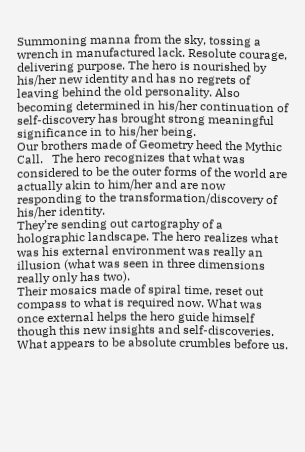Summoning manna from the sky, tossing a wrench in manufactured lack. Resolute courage, delivering purpose. The hero is nourished by his/her new identity and has no regrets of leaving behind the old personality. Also becoming determined in his/her continuation of self-discovery has brought strong meaningful significance in to his/her being.
Our brothers made of Geometry heed the Mythic Call.   The hero recognizes that what was considered to be the outer forms of the world are actually akin to him/her and are now responding to the transformation/discovery of his/her identity.
They’re sending out cartography of a holographic landscape. The hero realizes what was his external environment was really an illusion (what was seen in three dimensions really only has two).
Their mosaics made of spiral time, reset out compass to what is required now. What was once external helps the hero guide himself though this new insights and self-discoveries.
What appears to be absolute crumbles before us.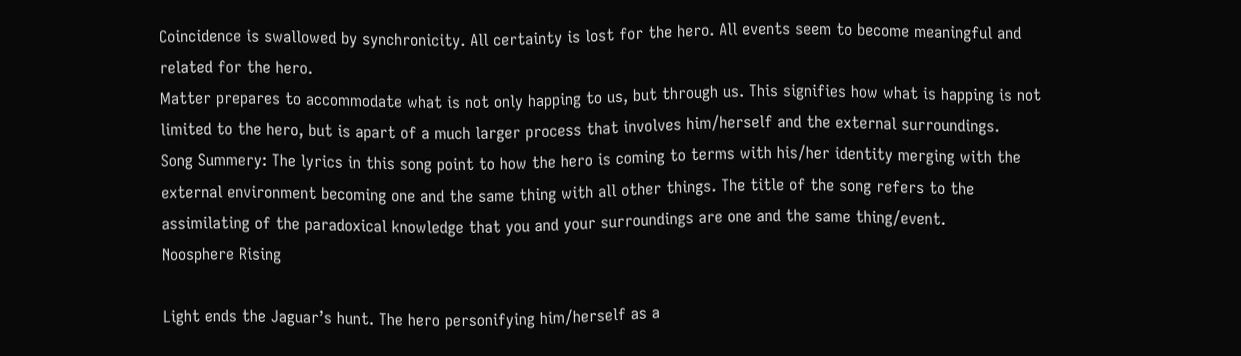Coincidence is swallowed by synchronicity. All certainty is lost for the hero. All events seem to become meaningful and related for the hero.
Matter prepares to accommodate what is not only happing to us, but through us. This signifies how what is happing is not limited to the hero, but is apart of a much larger process that involves him/herself and the external surroundings.
Song Summery: The lyrics in this song point to how the hero is coming to terms with his/her identity merging with the external environment becoming one and the same thing with all other things. The title of the song refers to the assimilating of the paradoxical knowledge that you and your surroundings are one and the same thing/event.
Noosphere Rising

Light ends the Jaguar’s hunt. The hero personifying him/herself as a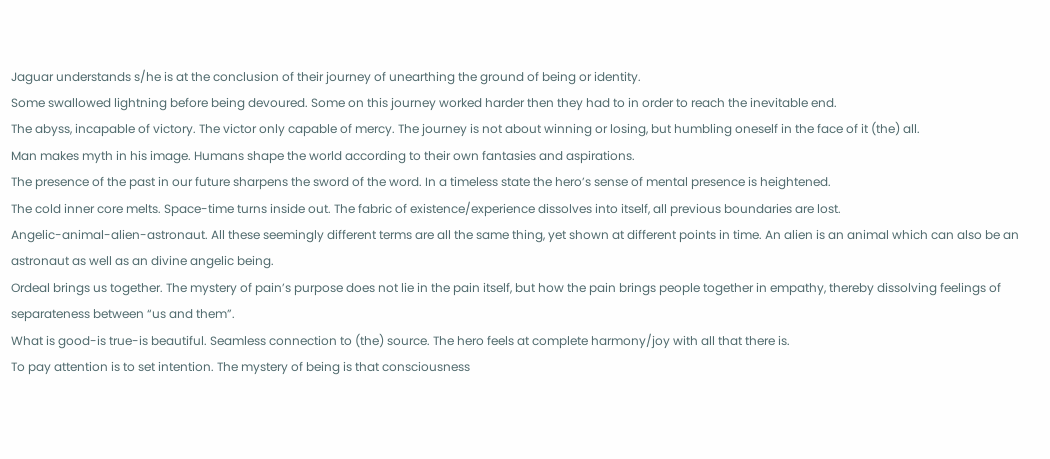Jaguar understands s/he is at the conclusion of their journey of unearthing the ground of being or identity.
Some swallowed lightning before being devoured. Some on this journey worked harder then they had to in order to reach the inevitable end.
The abyss, incapable of victory. The victor only capable of mercy. The journey is not about winning or losing, but humbling oneself in the face of it (the) all.
Man makes myth in his image. Humans shape the world according to their own fantasies and aspirations.
The presence of the past in our future sharpens the sword of the word. In a timeless state the hero’s sense of mental presence is heightened.
The cold inner core melts. Space-time turns inside out. The fabric of existence/experience dissolves into itself, all previous boundaries are lost.
Angelic-animal-alien-astronaut. All these seemingly different terms are all the same thing, yet shown at different points in time. An alien is an animal which can also be an astronaut as well as an divine angelic being.
Ordeal brings us together. The mystery of pain’s purpose does not lie in the pain itself, but how the pain brings people together in empathy, thereby dissolving feelings of separateness between “us and them”.
What is good-is true-is beautiful. Seamless connection to (the) source. The hero feels at complete harmony/joy with all that there is.
To pay attention is to set intention. The mystery of being is that consciousness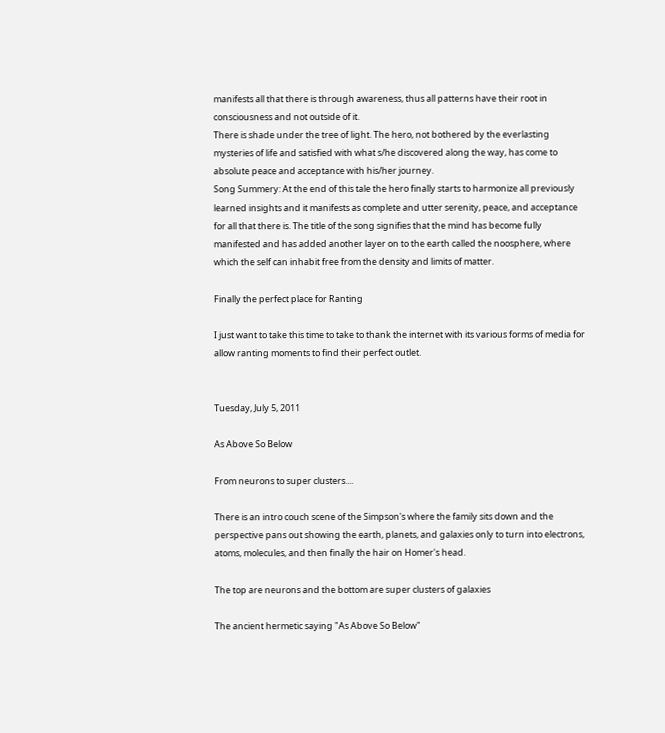manifests all that there is through awareness, thus all patterns have their root in consciousness and not outside of it.
There is shade under the tree of light. The hero, not bothered by the everlasting mysteries of life and satisfied with what s/he discovered along the way, has come to absolute peace and acceptance with his/her journey.
Song Summery: At the end of this tale the hero finally starts to harmonize all previously learned insights and it manifests as complete and utter serenity, peace, and acceptance for all that there is. The title of the song signifies that the mind has become fully manifested and has added another layer on to the earth called the noosphere, where which the self can inhabit free from the density and limits of matter.

Finally the perfect place for Ranting

I just want to take this time to take to thank the internet with its various forms of media for allow ranting moments to find their perfect outlet.


Tuesday, July 5, 2011

As Above So Below

From neurons to super clusters....

There is an intro couch scene of the Simpson's where the family sits down and the perspective pans out showing the earth, planets, and galaxies only to turn into electrons, atoms, molecules, and then finally the hair on Homer's head.

The top are neurons and the bottom are super clusters of galaxies

The ancient hermetic saying "As Above So Below"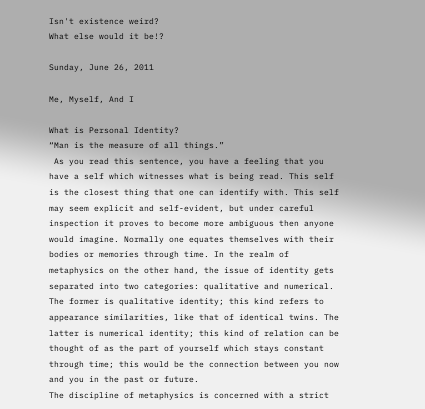Isn't existence weird?
What else would it be!?

Sunday, June 26, 2011

Me, Myself, And I

What is Personal Identity?
“Man is the measure of all things.”
 As you read this sentence, you have a feeling that you have a self which witnesses what is being read. This self is the closest thing that one can identify with. This self may seem explicit and self-evident, but under careful inspection it proves to become more ambiguous then anyone would imagine. Normally one equates themselves with their bodies or memories through time. In the realm of metaphysics on the other hand, the issue of identity gets separated into two categories: qualitative and numerical. The former is qualitative identity; this kind refers to appearance similarities, like that of identical twins. The latter is numerical identity; this kind of relation can be thought of as the part of yourself which stays constant through time; this would be the connection between you now and you in the past or future.
The discipline of metaphysics is concerned with a strict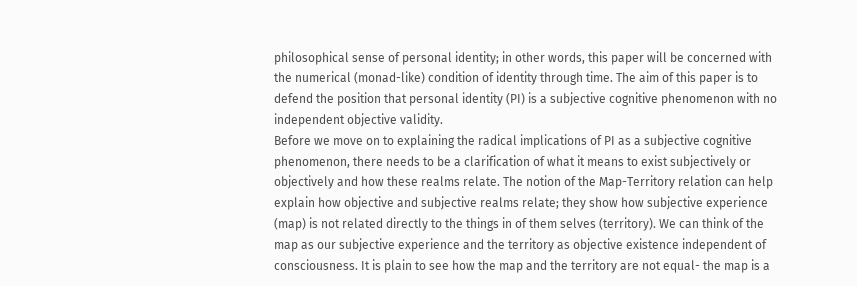philosophical sense of personal identity; in other words, this paper will be concerned with the numerical (monad-like) condition of identity through time. The aim of this paper is to defend the position that personal identity (PI) is a subjective cognitive phenomenon with no independent objective validity.
Before we move on to explaining the radical implications of PI as a subjective cognitive phenomenon, there needs to be a clarification of what it means to exist subjectively or objectively and how these realms relate. The notion of the Map-Territory relation can help explain how objective and subjective realms relate; they show how subjective experience (map) is not related directly to the things in of them selves (territory). We can think of the map as our subjective experience and the territory as objective existence independent of consciousness. It is plain to see how the map and the territory are not equal- the map is a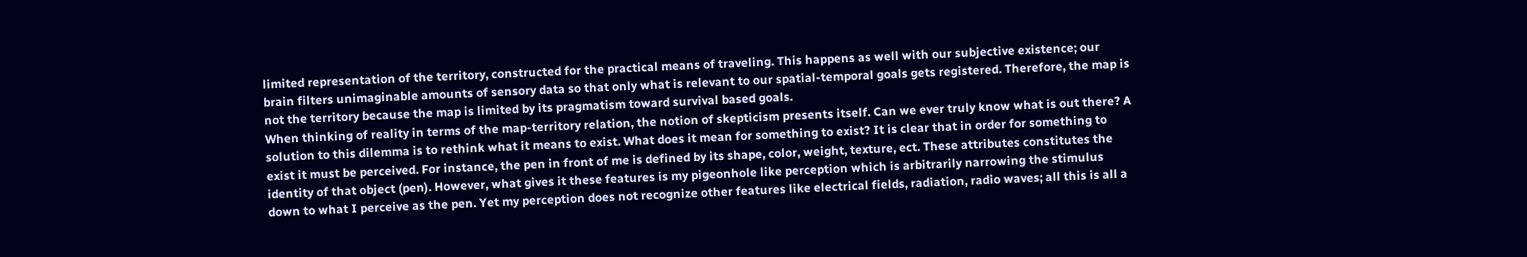limited representation of the territory, constructed for the practical means of traveling. This happens as well with our subjective existence; our brain filters unimaginable amounts of sensory data so that only what is relevant to our spatial-temporal goals gets registered. Therefore, the map is not the territory because the map is limited by its pragmatism toward survival based goals.
When thinking of reality in terms of the map-territory relation, the notion of skepticism presents itself. Can we ever truly know what is out there? A solution to this dilemma is to rethink what it means to exist. What does it mean for something to exist? It is clear that in order for something to exist it must be perceived. For instance, the pen in front of me is defined by its shape, color, weight, texture, ect. These attributes constitutes the identity of that object (pen). However, what gives it these features is my pigeonhole like perception which is arbitrarily narrowing the stimulus down to what I perceive as the pen. Yet my perception does not recognize other features like electrical fields, radiation, radio waves; all this is all a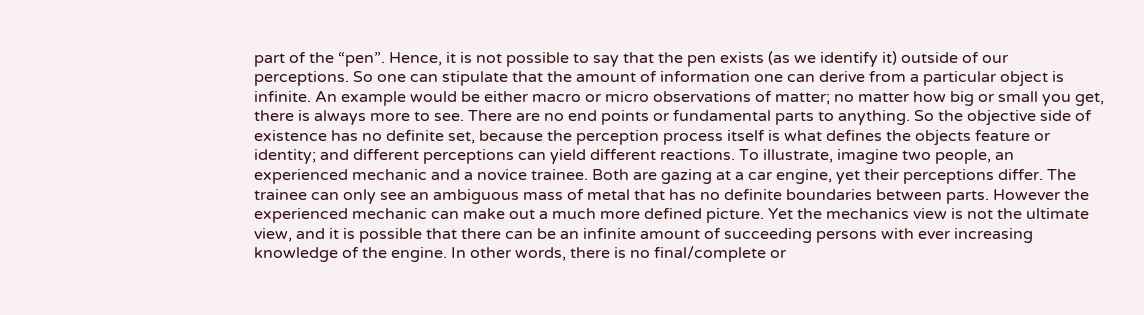part of the “pen”. Hence, it is not possible to say that the pen exists (as we identify it) outside of our perceptions. So one can stipulate that the amount of information one can derive from a particular object is infinite. An example would be either macro or micro observations of matter; no matter how big or small you get, there is always more to see. There are no end points or fundamental parts to anything. So the objective side of existence has no definite set, because the perception process itself is what defines the objects feature or identity; and different perceptions can yield different reactions. To illustrate, imagine two people, an experienced mechanic and a novice trainee. Both are gazing at a car engine, yet their perceptions differ. The trainee can only see an ambiguous mass of metal that has no definite boundaries between parts. However the experienced mechanic can make out a much more defined picture. Yet the mechanics view is not the ultimate view, and it is possible that there can be an infinite amount of succeeding persons with ever increasing knowledge of the engine. In other words, there is no final/complete or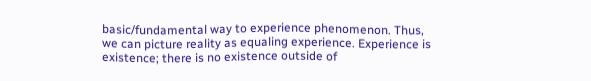basic/fundamental way to experience phenomenon. Thus, we can picture reality as equaling experience. Experience is existence; there is no existence outside of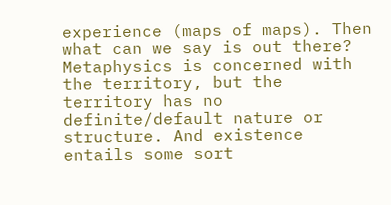experience (maps of maps). Then what can we say is out there? Metaphysics is concerned with the territory, but the territory has no definite/default nature or structure. And existence entails some sort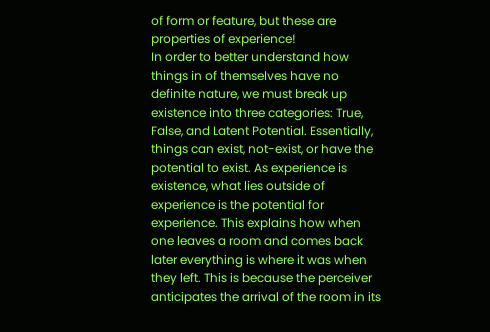of form or feature, but these are properties of experience!
In order to better understand how things in of themselves have no definite nature, we must break up existence into three categories: True, False, and Latent Potential. Essentially, things can exist, not-exist, or have the potential to exist. As experience is existence, what lies outside of experience is the potential for experience. This explains how when one leaves a room and comes back later everything is where it was when they left. This is because the perceiver anticipates the arrival of the room in its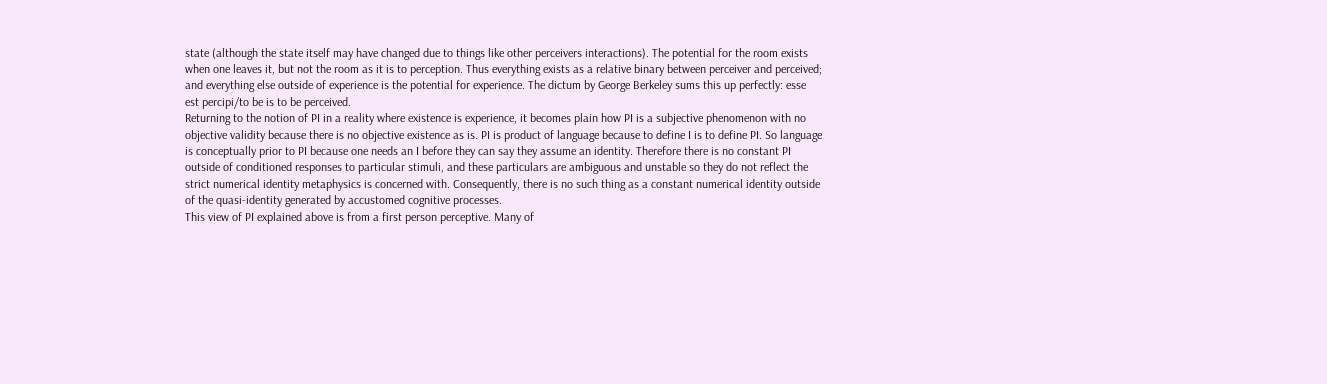state (although the state itself may have changed due to things like other perceivers interactions). The potential for the room exists when one leaves it, but not the room as it is to perception. Thus everything exists as a relative binary between perceiver and perceived; and everything else outside of experience is the potential for experience. The dictum by George Berkeley sums this up perfectly: esse est percipi/to be is to be perceived.
Returning to the notion of PI in a reality where existence is experience, it becomes plain how PI is a subjective phenomenon with no objective validity because there is no objective existence as is. PI is product of language because to define I is to define PI. So language is conceptually prior to PI because one needs an I before they can say they assume an identity. Therefore there is no constant PI outside of conditioned responses to particular stimuli, and these particulars are ambiguous and unstable so they do not reflect the strict numerical identity metaphysics is concerned with. Consequently, there is no such thing as a constant numerical identity outside of the quasi-identity generated by accustomed cognitive processes.
This view of PI explained above is from a first person perceptive. Many of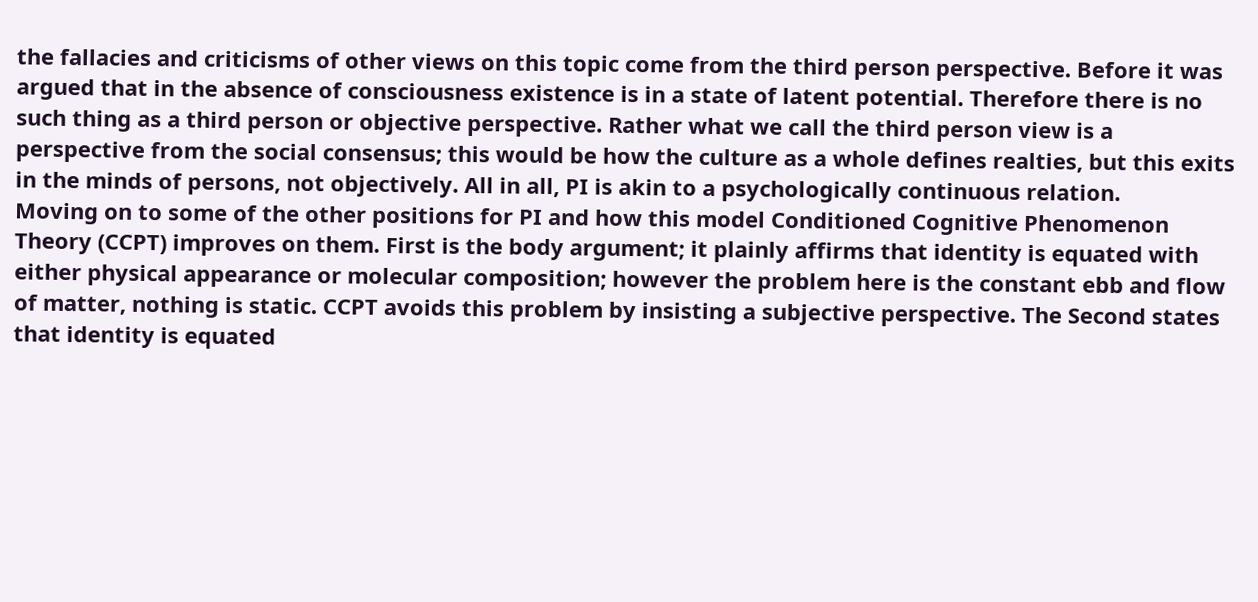the fallacies and criticisms of other views on this topic come from the third person perspective. Before it was argued that in the absence of consciousness existence is in a state of latent potential. Therefore there is no such thing as a third person or objective perspective. Rather what we call the third person view is a perspective from the social consensus; this would be how the culture as a whole defines realties, but this exits in the minds of persons, not objectively. All in all, PI is akin to a psychologically continuous relation.
Moving on to some of the other positions for PI and how this model Conditioned Cognitive Phenomenon Theory (CCPT) improves on them. First is the body argument; it plainly affirms that identity is equated with either physical appearance or molecular composition; however the problem here is the constant ebb and flow of matter, nothing is static. CCPT avoids this problem by insisting a subjective perspective. The Second states that identity is equated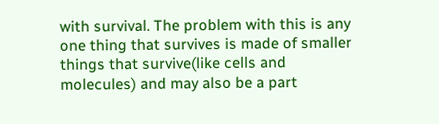with survival. The problem with this is any one thing that survives is made of smaller things that survive(like cells and molecules) and may also be a part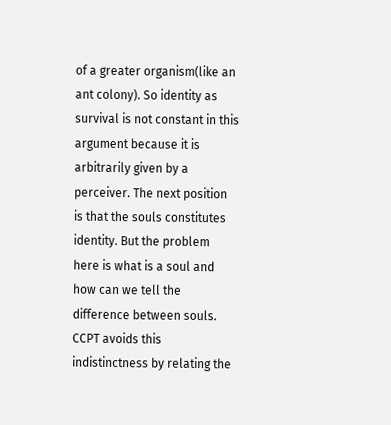of a greater organism(like an ant colony). So identity as survival is not constant in this argument because it is arbitrarily given by a perceiver. The next position is that the souls constitutes identity. But the problem here is what is a soul and how can we tell the difference between souls. CCPT avoids this indistinctness by relating the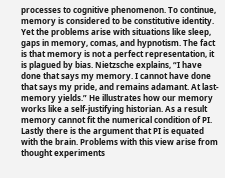processes to cognitive phenomenon. To continue, memory is considered to be constitutive identity. Yet the problems arise with situations like sleep, gaps in memory, comas, and hypnotism. The fact is that memory is not a perfect representation, it is plagued by bias. Nietzsche explains, “I have done that says my memory. I cannot have done that says my pride, and remains adamant. At last-memory yields.” He illustrates how our memory works like a self-justifying historian. As a result memory cannot fit the numerical condition of PI. Lastly there is the argument that PI is equated with the brain. Problems with this view arise from thought experiments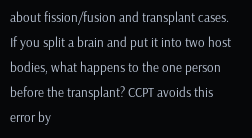about fission/fusion and transplant cases. If you split a brain and put it into two host bodies, what happens to the one person before the transplant? CCPT avoids this error by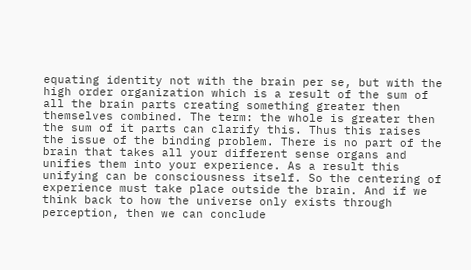equating identity not with the brain per se, but with the high order organization which is a result of the sum of all the brain parts creating something greater then themselves combined. The term: the whole is greater then the sum of it parts can clarify this. Thus this raises the issue of the binding problem. There is no part of the brain that takes all your different sense organs and unifies them into your experience. As a result this unifying can be consciousness itself. So the centering of experience must take place outside the brain. And if we think back to how the universe only exists through perception, then we can conclude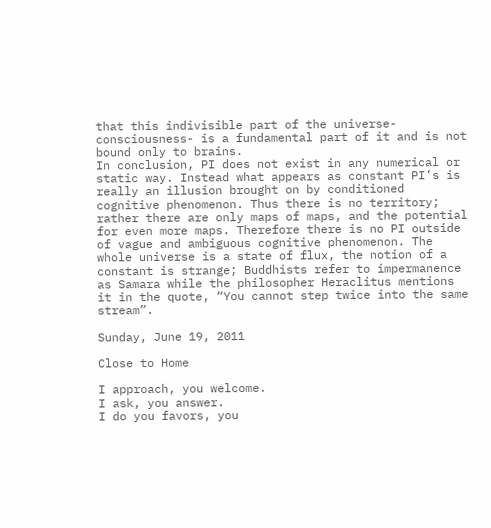that this indivisible part of the universe-consciousness- is a fundamental part of it and is not bound only to brains.
In conclusion, PI does not exist in any numerical or static way. Instead what appears as constant PI’s is really an illusion brought on by conditioned cognitive phenomenon. Thus there is no territory; rather there are only maps of maps, and the potential for even more maps. Therefore there is no PI outside of vague and ambiguous cognitive phenomenon. The whole universe is a state of flux, the notion of a constant is strange; Buddhists refer to impermanence as Samara while the philosopher Heraclitus mentions it in the quote, “You cannot step twice into the same stream”.

Sunday, June 19, 2011

Close to Home

I approach, you welcome.
I ask, you answer.
I do you favors, you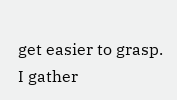get easier to grasp.
I gather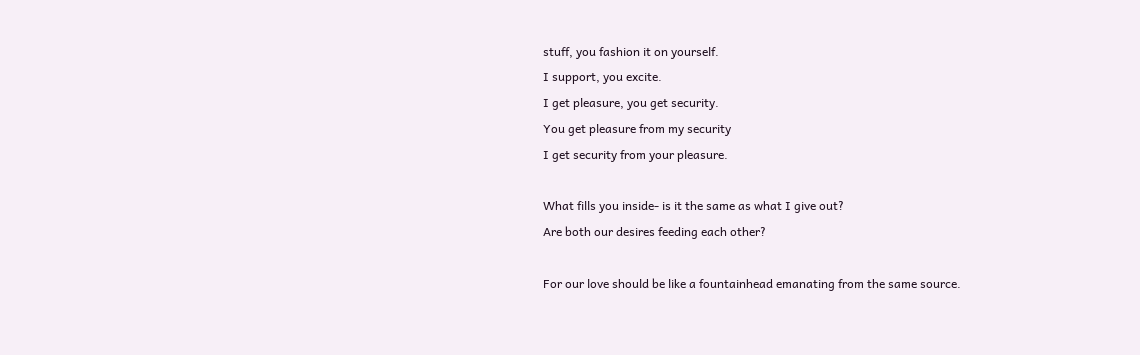stuff, you fashion it on yourself.
I support, you excite.
I get pleasure, you get security.
You get pleasure from my security
I get security from your pleasure.

What fills you inside- is it the same as what I give out?
Are both our desires feeding each other?

For our love should be like a fountainhead emanating from the same source.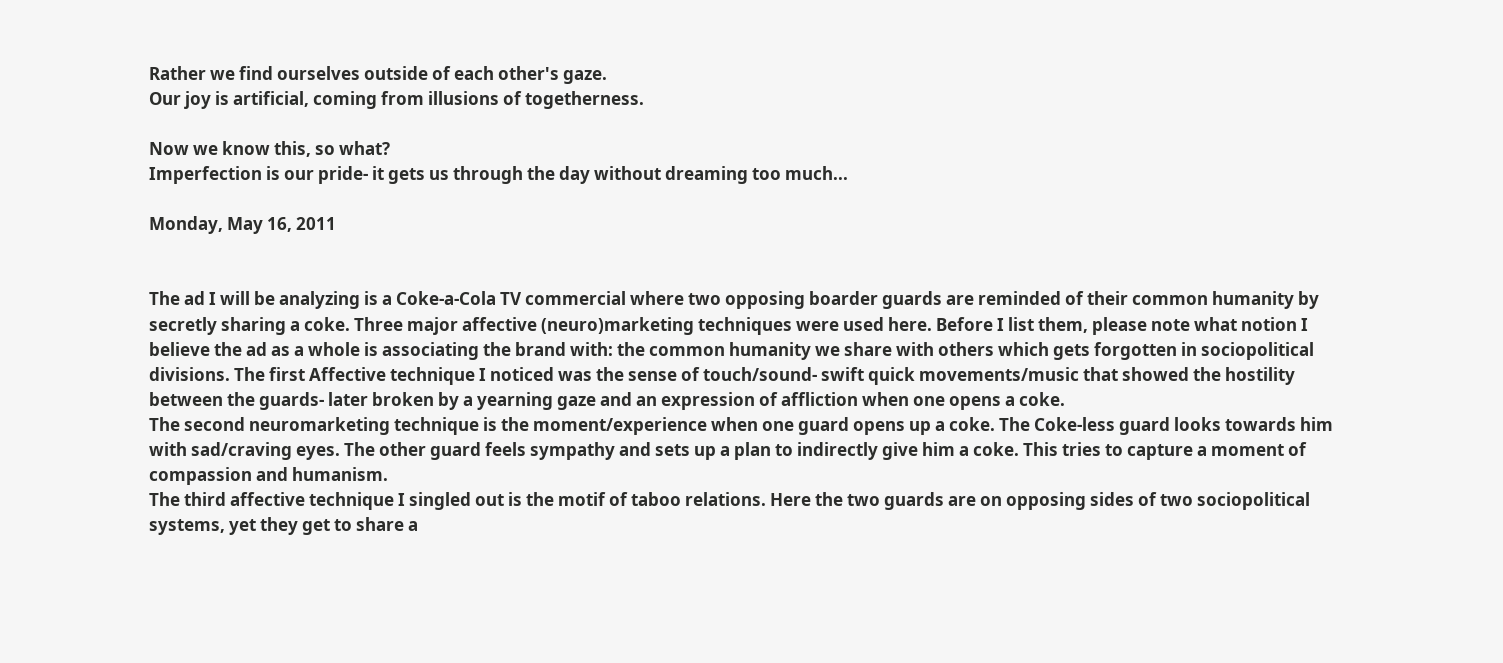Rather we find ourselves outside of each other's gaze.
Our joy is artificial, coming from illusions of togetherness.

Now we know this, so what?
Imperfection is our pride- it gets us through the day without dreaming too much...

Monday, May 16, 2011


The ad I will be analyzing is a Coke-a-Cola TV commercial where two opposing boarder guards are reminded of their common humanity by secretly sharing a coke. Three major affective (neuro)marketing techniques were used here. Before I list them, please note what notion I believe the ad as a whole is associating the brand with: the common humanity we share with others which gets forgotten in sociopolitical divisions. The first Affective technique I noticed was the sense of touch/sound- swift quick movements/music that showed the hostility between the guards- later broken by a yearning gaze and an expression of affliction when one opens a coke.
The second neuromarketing technique is the moment/experience when one guard opens up a coke. The Coke-less guard looks towards him with sad/craving eyes. The other guard feels sympathy and sets up a plan to indirectly give him a coke. This tries to capture a moment of compassion and humanism.
The third affective technique I singled out is the motif of taboo relations. Here the two guards are on opposing sides of two sociopolitical systems, yet they get to share a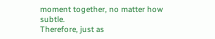moment together, no matter how subtle.
Therefore, just as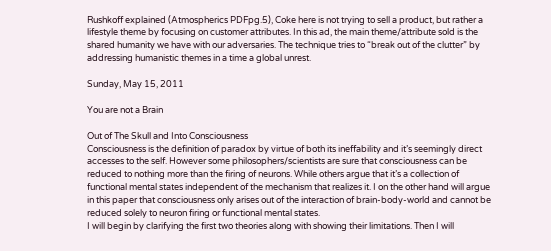Rushkoff explained (Atmospherics PDFpg.5), Coke here is not trying to sell a product, but rather a lifestyle theme by focusing on customer attributes. In this ad, the main theme/attribute sold is the shared humanity we have with our adversaries. The technique tries to “break out of the clutter” by addressing humanistic themes in a time a global unrest.

Sunday, May 15, 2011

You are not a Brain

Out of The Skull and Into Consciousness
Consciousness is the definition of paradox by virtue of both its ineffability and it’s seemingly direct accesses to the self. However some philosophers/scientists are sure that consciousness can be reduced to nothing more than the firing of neurons. While others argue that it’s a collection of functional mental states independent of the mechanism that realizes it. I on the other hand will argue in this paper that consciousness only arises out of the interaction of brain-body-world and cannot be reduced solely to neuron firing or functional mental states.
I will begin by clarifying the first two theories along with showing their limitations. Then I will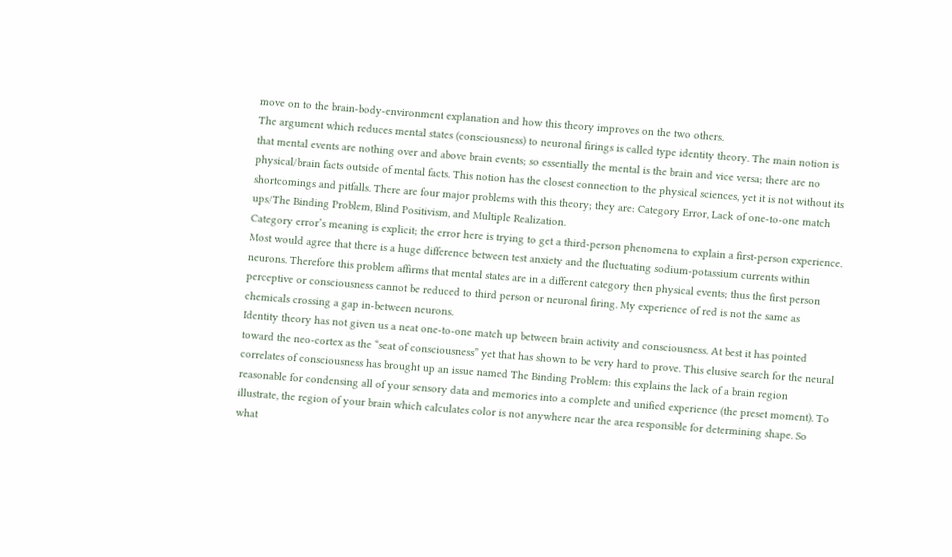move on to the brain-body-environment explanation and how this theory improves on the two others.
The argument which reduces mental states (consciousness) to neuronal firings is called type identity theory. The main notion is that mental events are nothing over and above brain events; so essentially the mental is the brain and vice versa; there are no physical/brain facts outside of mental facts. This notion has the closest connection to the physical sciences, yet it is not without its shortcomings and pitfalls. There are four major problems with this theory; they are: Category Error, Lack of one-to-one match ups/The Binding Problem, Blind Positivism, and Multiple Realization.
Category error’s meaning is explicit; the error here is trying to get a third-person phenomena to explain a first-person experience. Most would agree that there is a huge difference between test anxiety and the fluctuating sodium-potassium currents within neurons. Therefore this problem affirms that mental states are in a different category then physical events; thus the first person perceptive or consciousness cannot be reduced to third person or neuronal firing. My experience of red is not the same as chemicals crossing a gap in-between neurons.
Identity theory has not given us a neat one-to-one match up between brain activity and consciousness. At best it has pointed toward the neo-cortex as the “seat of consciousness” yet that has shown to be very hard to prove. This elusive search for the neural correlates of consciousness has brought up an issue named The Binding Problem: this explains the lack of a brain region reasonable for condensing all of your sensory data and memories into a complete and unified experience (the preset moment). To illustrate, the region of your brain which calculates color is not anywhere near the area responsible for determining shape. So what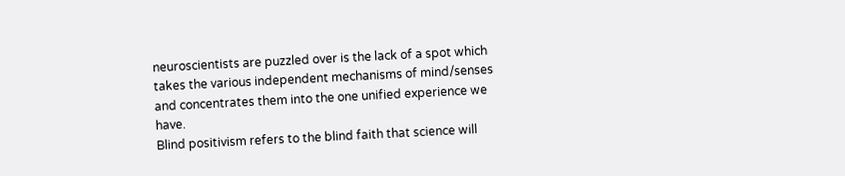neuroscientists are puzzled over is the lack of a spot which takes the various independent mechanisms of mind/senses and concentrates them into the one unified experience we have.
Blind positivism refers to the blind faith that science will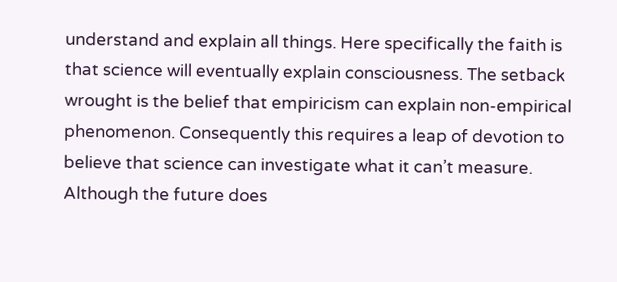understand and explain all things. Here specifically the faith is that science will eventually explain consciousness. The setback wrought is the belief that empiricism can explain non-empirical phenomenon. Consequently this requires a leap of devotion to believe that science can investigate what it can’t measure. Although the future does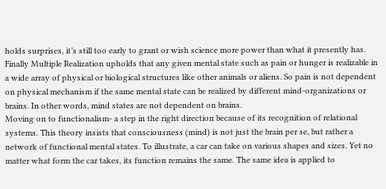holds surprises, it’s still too early to grant or wish science more power than what it presently has.
Finally Multiple Realization upholds that any given mental state such as pain or hunger is realizable in a wide array of physical or biological structures like other animals or aliens. So pain is not dependent on physical mechanism if the same mental state can be realized by different mind-organizations or brains. In other words, mind states are not dependent on brains.
Moving on to functionalism- a step in the right direction because of its recognition of relational systems. This theory insists that consciousness (mind) is not just the brain per se, but rather a network of functional mental states. To illustrate, a car can take on various shapes and sizes. Yet no matter what form the car takes, its function remains the same. The same idea is applied to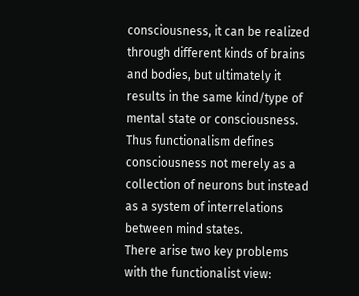consciousness, it can be realized through different kinds of brains and bodies, but ultimately it results in the same kind/type of mental state or consciousness. Thus functionalism defines consciousness not merely as a collection of neurons but instead as a system of interrelations between mind states.
There arise two key problems with the functionalist view: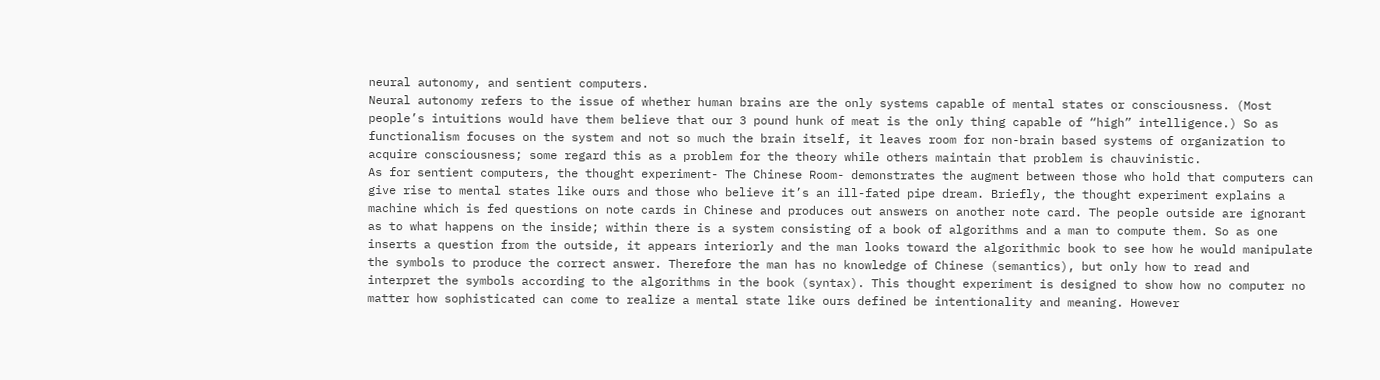neural autonomy, and sentient computers.
Neural autonomy refers to the issue of whether human brains are the only systems capable of mental states or consciousness. (Most people’s intuitions would have them believe that our 3 pound hunk of meat is the only thing capable of “high” intelligence.) So as functionalism focuses on the system and not so much the brain itself, it leaves room for non-brain based systems of organization to acquire consciousness; some regard this as a problem for the theory while others maintain that problem is chauvinistic.
As for sentient computers, the thought experiment- The Chinese Room- demonstrates the augment between those who hold that computers can give rise to mental states like ours and those who believe it’s an ill-fated pipe dream. Briefly, the thought experiment explains a machine which is fed questions on note cards in Chinese and produces out answers on another note card. The people outside are ignorant as to what happens on the inside; within there is a system consisting of a book of algorithms and a man to compute them. So as one inserts a question from the outside, it appears interiorly and the man looks toward the algorithmic book to see how he would manipulate the symbols to produce the correct answer. Therefore the man has no knowledge of Chinese (semantics), but only how to read and interpret the symbols according to the algorithms in the book (syntax). This thought experiment is designed to show how no computer no matter how sophisticated can come to realize a mental state like ours defined be intentionality and meaning. However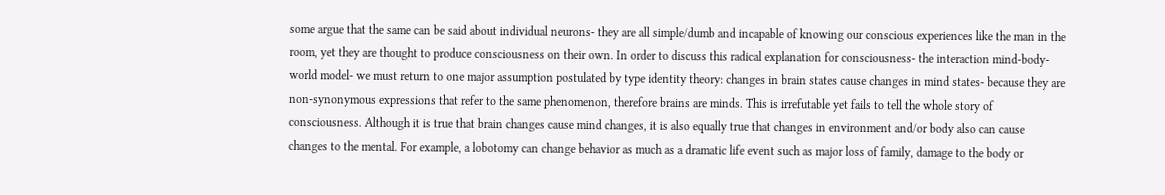some argue that the same can be said about individual neurons- they are all simple/dumb and incapable of knowing our conscious experiences like the man in the room, yet they are thought to produce consciousness on their own. In order to discuss this radical explanation for consciousness- the interaction mind-body-world model- we must return to one major assumption postulated by type identity theory: changes in brain states cause changes in mind states- because they are non-synonymous expressions that refer to the same phenomenon, therefore brains are minds. This is irrefutable yet fails to tell the whole story of consciousness. Although it is true that brain changes cause mind changes, it is also equally true that changes in environment and/or body also can cause changes to the mental. For example, a lobotomy can change behavior as much as a dramatic life event such as major loss of family, damage to the body or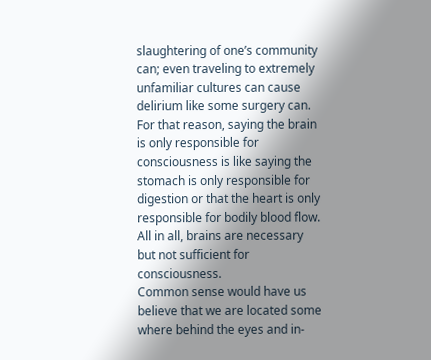slaughtering of one’s community can; even traveling to extremely unfamiliar cultures can cause delirium like some surgery can. For that reason, saying the brain is only responsible for consciousness is like saying the stomach is only responsible for digestion or that the heart is only responsible for bodily blood flow. All in all, brains are necessary but not sufficient for consciousness.
Common sense would have us believe that we are located some where behind the eyes and in-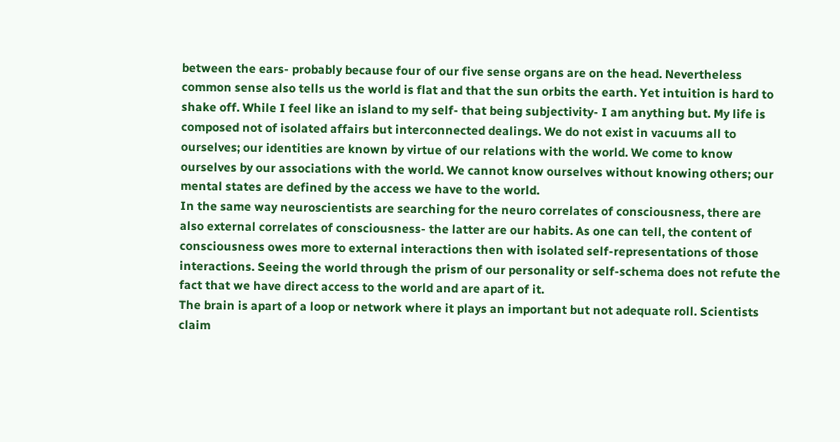between the ears- probably because four of our five sense organs are on the head. Nevertheless common sense also tells us the world is flat and that the sun orbits the earth. Yet intuition is hard to shake off. While I feel like an island to my self- that being subjectivity- I am anything but. My life is composed not of isolated affairs but interconnected dealings. We do not exist in vacuums all to ourselves; our identities are known by virtue of our relations with the world. We come to know ourselves by our associations with the world. We cannot know ourselves without knowing others; our mental states are defined by the access we have to the world.
In the same way neuroscientists are searching for the neuro correlates of consciousness, there are also external correlates of consciousness- the latter are our habits. As one can tell, the content of consciousness owes more to external interactions then with isolated self-representations of those interactions. Seeing the world through the prism of our personality or self-schema does not refute the fact that we have direct access to the world and are apart of it.
The brain is apart of a loop or network where it plays an important but not adequate roll. Scientists claim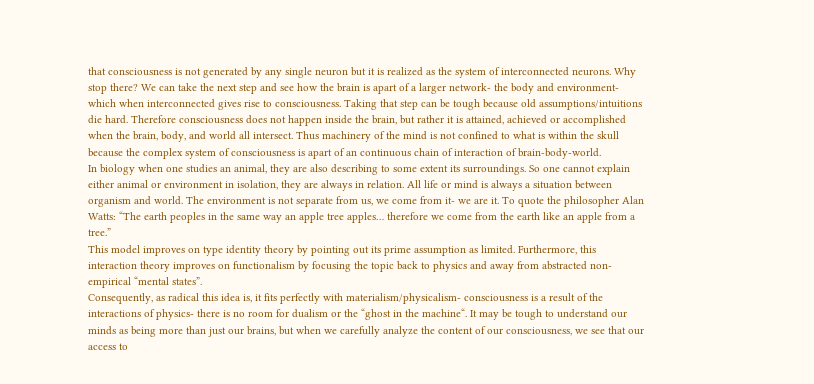that consciousness is not generated by any single neuron but it is realized as the system of interconnected neurons. Why stop there? We can take the next step and see how the brain is apart of a larger network- the body and environment- which when interconnected gives rise to consciousness. Taking that step can be tough because old assumptions/intuitions die hard. Therefore consciousness does not happen inside the brain, but rather it is attained, achieved or accomplished when the brain, body, and world all intersect. Thus machinery of the mind is not confined to what is within the skull because the complex system of consciousness is apart of an continuous chain of interaction of brain-body-world.
In biology when one studies an animal, they are also describing to some extent its surroundings. So one cannot explain either animal or environment in isolation, they are always in relation. All life or mind is always a situation between organism and world. The environment is not separate from us, we come from it- we are it. To quote the philosopher Alan Watts: “The earth peoples in the same way an apple tree apples… therefore we come from the earth like an apple from a tree.”
This model improves on type identity theory by pointing out its prime assumption as limited. Furthermore, this interaction theory improves on functionalism by focusing the topic back to physics and away from abstracted non-empirical “mental states”.
Consequently, as radical this idea is, it fits perfectly with materialism/physicalism- consciousness is a result of the interactions of physics- there is no room for dualism or the “ghost in the machine“. It may be tough to understand our minds as being more than just our brains, but when we carefully analyze the content of our consciousness, we see that our access to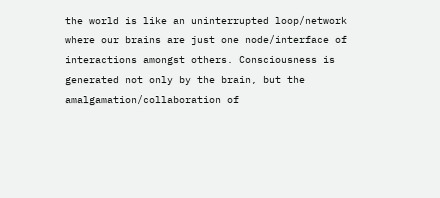the world is like an uninterrupted loop/network where our brains are just one node/interface of interactions amongst others. Consciousness is generated not only by the brain, but the amalgamation/collaboration of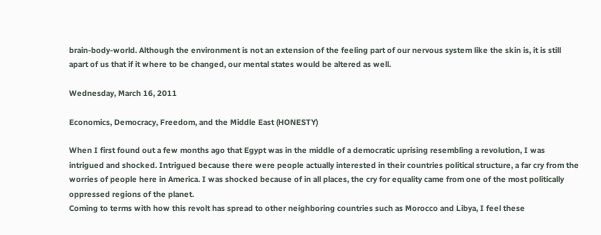brain-body-world. Although the environment is not an extension of the feeling part of our nervous system like the skin is, it is still apart of us that if it where to be changed, our mental states would be altered as well.

Wednesday, March 16, 2011

Economics, Democracy, Freedom, and the Middle East (HONESTY)

When I first found out a few months ago that Egypt was in the middle of a democratic uprising resembling a revolution, I was intrigued and shocked. Intrigued because there were people actually interested in their countries political structure, a far cry from the worries of people here in America. I was shocked because of in all places, the cry for equality came from one of the most politically oppressed regions of the planet.
Coming to terms with how this revolt has spread to other neighboring countries such as Morocco and Libya, I feel these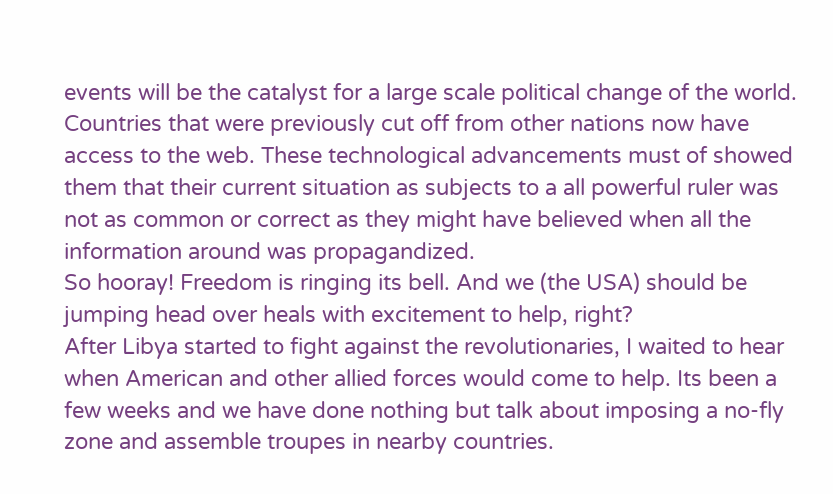events will be the catalyst for a large scale political change of the world. Countries that were previously cut off from other nations now have access to the web. These technological advancements must of showed them that their current situation as subjects to a all powerful ruler was not as common or correct as they might have believed when all the information around was propagandized.
So hooray! Freedom is ringing its bell. And we (the USA) should be jumping head over heals with excitement to help, right?
After Libya started to fight against the revolutionaries, I waited to hear when American and other allied forces would come to help. Its been a few weeks and we have done nothing but talk about imposing a no-fly zone and assemble troupes in nearby countries.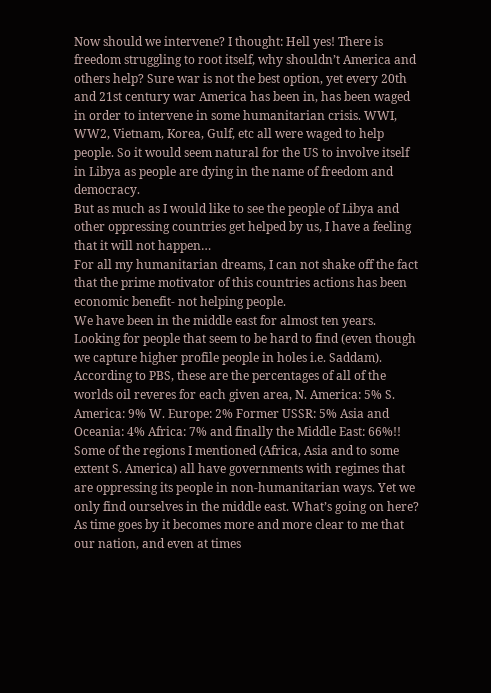Now should we intervene? I thought: Hell yes! There is freedom struggling to root itself, why shouldn’t America and others help? Sure war is not the best option, yet every 20th and 21st century war America has been in, has been waged in order to intervene in some humanitarian crisis. WWI, WW2, Vietnam, Korea, Gulf, etc all were waged to help people. So it would seem natural for the US to involve itself in Libya as people are dying in the name of freedom and democracy.
But as much as I would like to see the people of Libya and other oppressing countries get helped by us, I have a feeling that it will not happen…
For all my humanitarian dreams, I can not shake off the fact that the prime motivator of this countries actions has been economic benefit- not helping people.
We have been in the middle east for almost ten years. Looking for people that seem to be hard to find (even though we capture higher profile people in holes i.e. Saddam). According to PBS, these are the percentages of all of the worlds oil reveres for each given area, N. America: 5% S. America: 9% W. Europe: 2% Former USSR: 5% Asia and Oceania: 4% Africa: 7% and finally the Middle East: 66%!! Some of the regions I mentioned (Africa, Asia and to some extent S. America) all have governments with regimes that are oppressing its people in non-humanitarian ways. Yet we only find ourselves in the middle east. What’s going on here?
As time goes by it becomes more and more clear to me that our nation, and even at times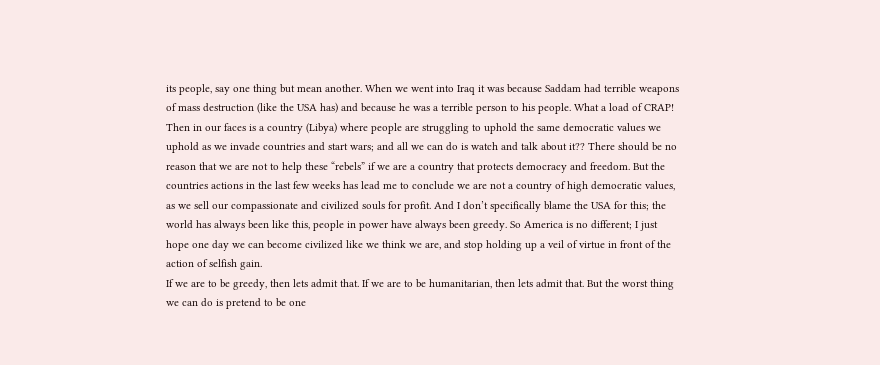its people, say one thing but mean another. When we went into Iraq it was because Saddam had terrible weapons of mass destruction (like the USA has) and because he was a terrible person to his people. What a load of CRAP! Then in our faces is a country (Libya) where people are struggling to uphold the same democratic values we uphold as we invade countries and start wars; and all we can do is watch and talk about it?? There should be no reason that we are not to help these “rebels” if we are a country that protects democracy and freedom. But the countries actions in the last few weeks has lead me to conclude we are not a country of high democratic values, as we sell our compassionate and civilized souls for profit. And I don’t specifically blame the USA for this; the world has always been like this, people in power have always been greedy. So America is no different; I just hope one day we can become civilized like we think we are, and stop holding up a veil of virtue in front of the action of selfish gain.
If we are to be greedy, then lets admit that. If we are to be humanitarian, then lets admit that. But the worst thing we can do is pretend to be one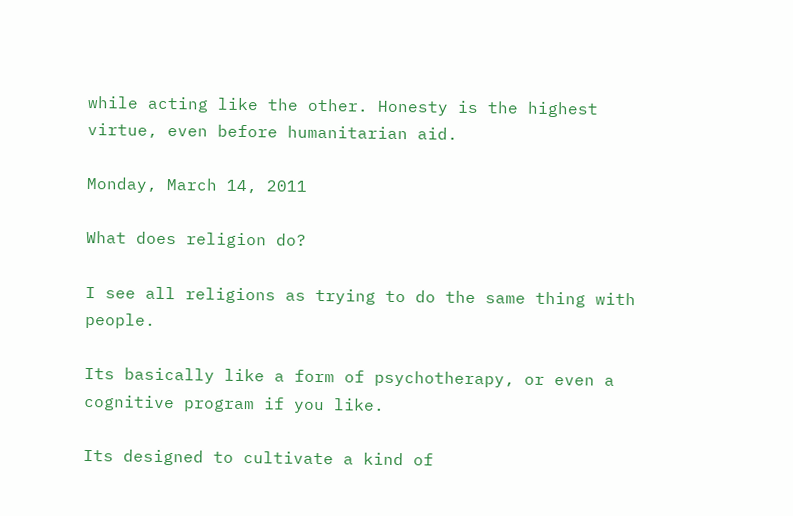while acting like the other. Honesty is the highest virtue, even before humanitarian aid.

Monday, March 14, 2011

What does religion do?

I see all religions as trying to do the same thing with people.

Its basically like a form of psychotherapy, or even a cognitive program if you like.

Its designed to cultivate a kind of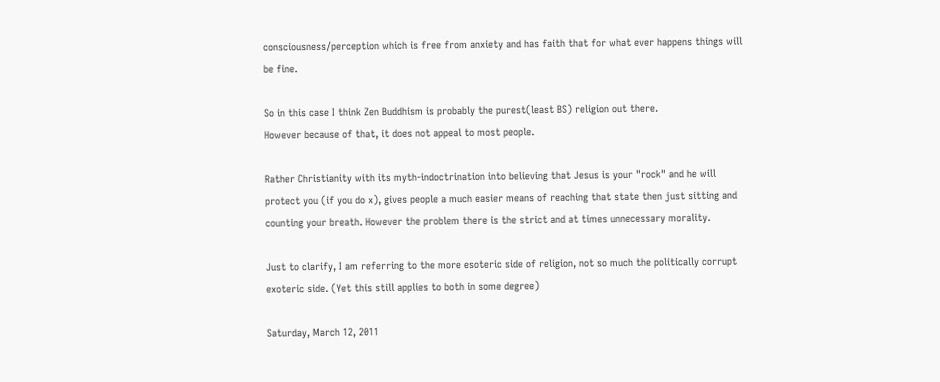consciousness/perception which is free from anxiety and has faith that for what ever happens things will be fine.

So in this case I think Zen Buddhism is probably the purest(least BS) religion out there.
However because of that, it does not appeal to most people.

Rather Christianity with its myth-indoctrination into believing that Jesus is your "rock" and he will protect you (if you do x), gives people a much easier means of reaching that state then just sitting and counting your breath. However the problem there is the strict and at times unnecessary morality.

Just to clarify, I am referring to the more esoteric side of religion, not so much the politically corrupt exoteric side. (Yet this still applies to both in some degree)

Saturday, March 12, 2011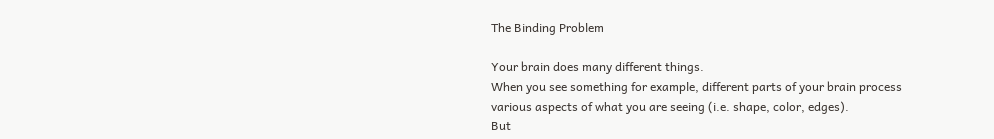The Binding Problem

Your brain does many different things.
When you see something for example, different parts of your brain process various aspects of what you are seeing (i.e. shape, color, edges).
But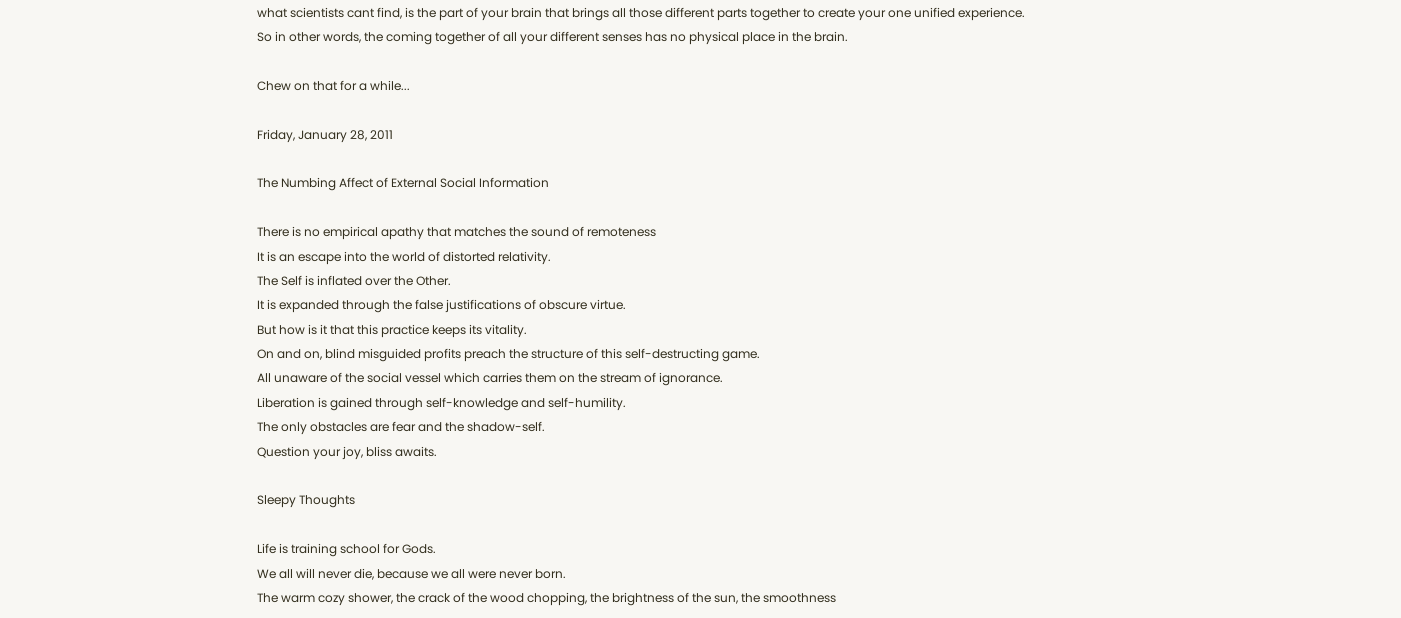what scientists cant find, is the part of your brain that brings all those different parts together to create your one unified experience.
So in other words, the coming together of all your different senses has no physical place in the brain.

Chew on that for a while...

Friday, January 28, 2011

The Numbing Affect of External Social Information

There is no empirical apathy that matches the sound of remoteness
It is an escape into the world of distorted relativity.
The Self is inflated over the Other.
It is expanded through the false justifications of obscure virtue.
But how is it that this practice keeps its vitality.
On and on, blind misguided profits preach the structure of this self-destructing game.
All unaware of the social vessel which carries them on the stream of ignorance.
Liberation is gained through self-knowledge and self-humility.
The only obstacles are fear and the shadow-self.
Question your joy, bliss awaits.

Sleepy Thoughts

Life is training school for Gods.
We all will never die, because we all were never born.
The warm cozy shower, the crack of the wood chopping, the brightness of the sun, the smoothness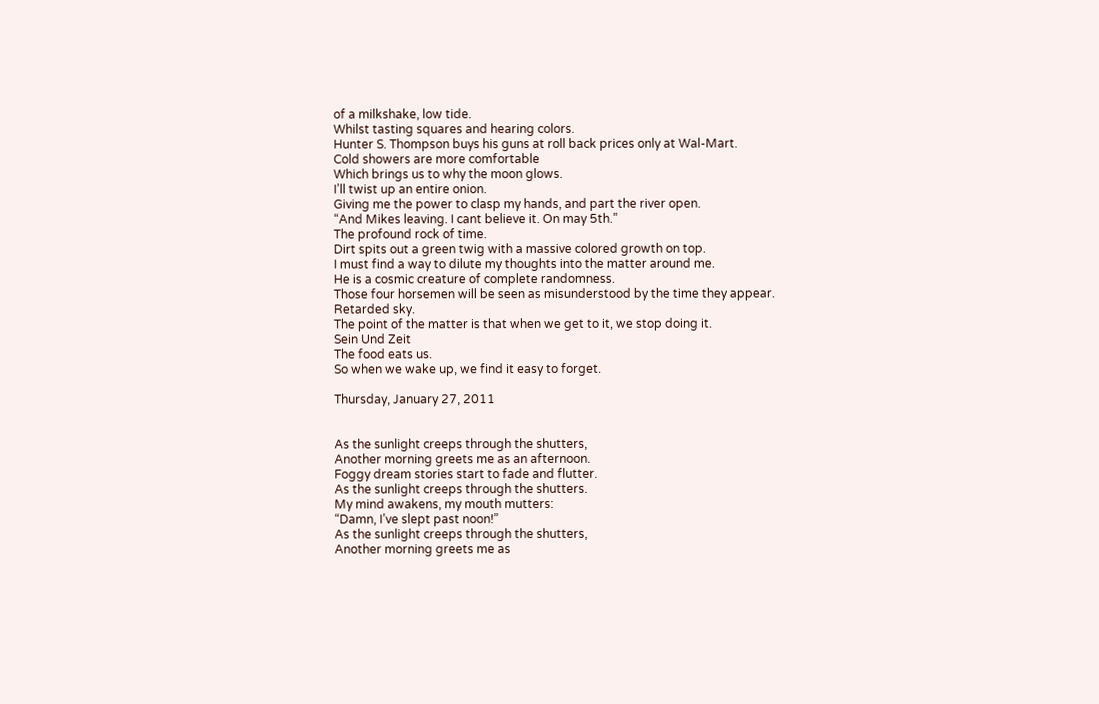of a milkshake, low tide.
Whilst tasting squares and hearing colors.
Hunter S. Thompson buys his guns at roll back prices only at Wal-Mart.
Cold showers are more comfortable
Which brings us to why the moon glows.
I’ll twist up an entire onion.
Giving me the power to clasp my hands, and part the river open.
“And Mikes leaving. I cant believe it. On may 5th.”
The profound rock of time.
Dirt spits out a green twig with a massive colored growth on top.
I must find a way to dilute my thoughts into the matter around me.
He is a cosmic creature of complete randomness.
Those four horsemen will be seen as misunderstood by the time they appear.
Retarded sky.
The point of the matter is that when we get to it, we stop doing it.
Sein Und Zeit
The food eats us.
So when we wake up, we find it easy to forget.

Thursday, January 27, 2011


As the sunlight creeps through the shutters,
Another morning greets me as an afternoon.
Foggy dream stories start to fade and flutter.
As the sunlight creeps through the shutters.
My mind awakens, my mouth mutters:
“Damn, I’ve slept past noon!”
As the sunlight creeps through the shutters,
Another morning greets me as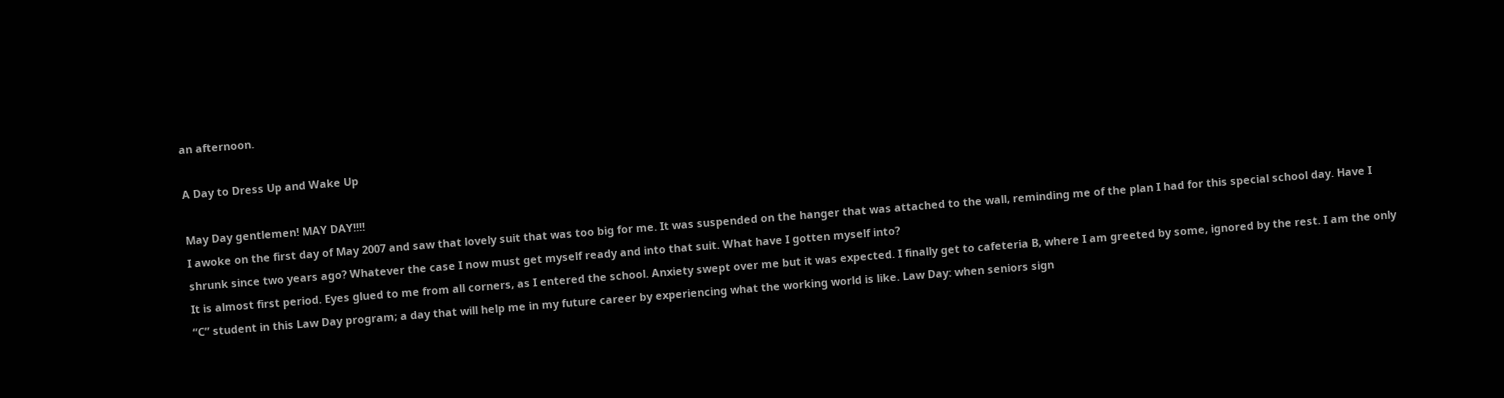an afternoon.

A Day to Dress Up and Wake Up

May Day gentlemen! MAY DAY!!!!
I awoke on the first day of May 2007 and saw that lovely suit that was too big for me. It was suspended on the hanger that was attached to the wall, reminding me of the plan I had for this special school day. Have I shrunk since two years ago? Whatever the case I now must get myself ready and into that suit. What have I gotten myself into?
It is almost first period. Eyes glued to me from all corners, as I entered the school. Anxiety swept over me but it was expected. I finally get to cafeteria B, where I am greeted by some, ignored by the rest. I am the only “C” student in this Law Day program; a day that will help me in my future career by experiencing what the working world is like. Law Day: when seniors sign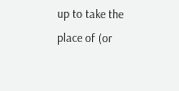up to take the place of (or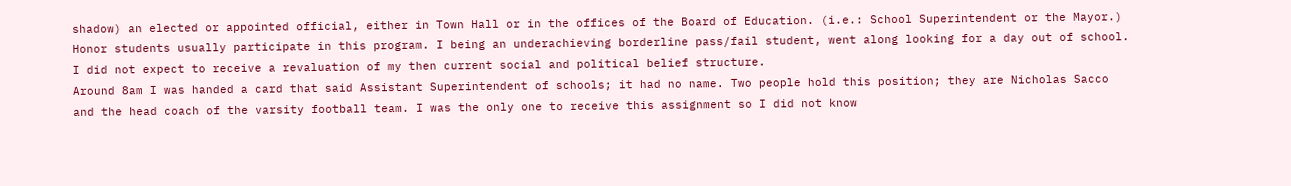shadow) an elected or appointed official, either in Town Hall or in the offices of the Board of Education. (i.e.: School Superintendent or the Mayor.) Honor students usually participate in this program. I being an underachieving borderline pass/fail student, went along looking for a day out of school. I did not expect to receive a revaluation of my then current social and political belief structure.
Around 8am I was handed a card that said Assistant Superintendent of schools; it had no name. Two people hold this position; they are Nicholas Sacco and the head coach of the varsity football team. I was the only one to receive this assignment so I did not know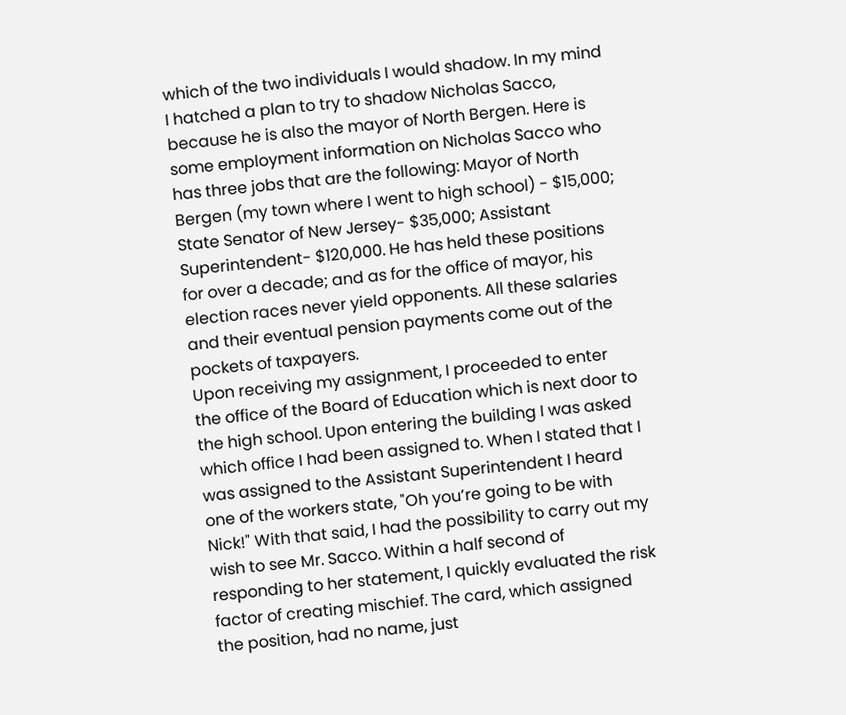which of the two individuals I would shadow. In my mind I hatched a plan to try to shadow Nicholas Sacco, because he is also the mayor of North Bergen. Here is some employment information on Nicholas Sacco who has three jobs that are the following: Mayor of North Bergen (my town where I went to high school) - $15,000; State Senator of New Jersey- $35,000; Assistant Superintendent- $120,000. He has held these positions for over a decade; and as for the office of mayor, his election races never yield opponents. All these salaries and their eventual pension payments come out of the pockets of taxpayers.
Upon receiving my assignment, I proceeded to enter the office of the Board of Education which is next door to the high school. Upon entering the building I was asked which office I had been assigned to. When I stated that I was assigned to the Assistant Superintendent I heard one of the workers state, "Oh you’re going to be with Nick!" With that said, I had the possibility to carry out my wish to see Mr. Sacco. Within a half second of responding to her statement, I quickly evaluated the risk factor of creating mischief. The card, which assigned the position, had no name, just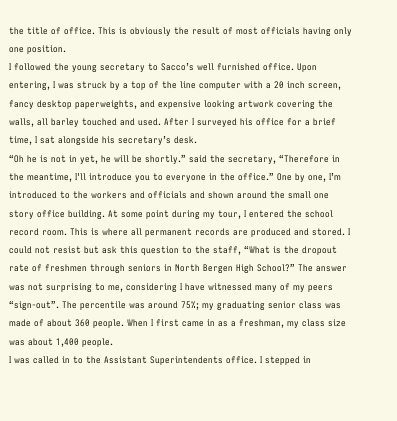the title of office. This is obviously the result of most officials having only one position.
I followed the young secretary to Sacco’s well furnished office. Upon entering, I was struck by a top of the line computer with a 20 inch screen, fancy desktop paperweights, and expensive looking artwork covering the walls, all barley touched and used. After I surveyed his office for a brief time, I sat alongside his secretary’s desk.
“Oh he is not in yet, he will be shortly.” said the secretary, “Therefore in the meantime, I'll introduce you to everyone in the office.” One by one, I’m introduced to the workers and officials and shown around the small one story office building. At some point during my tour, I entered the school record room. This is where all permanent records are produced and stored. I could not resist but ask this question to the staff, “What is the dropout rate of freshmen through seniors in North Bergen High School?” The answer was not surprising to me, considering I have witnessed many of my peers “sign-out”. The percentile was around 75%; my graduating senior class was made of about 360 people. When I first came in as a freshman, my class size was about 1,400 people.
I was called in to the Assistant Superintendents office. I stepped in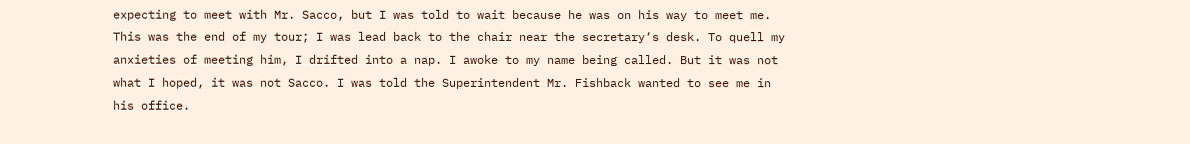expecting to meet with Mr. Sacco, but I was told to wait because he was on his way to meet me. This was the end of my tour; I was lead back to the chair near the secretary‘s desk. To quell my anxieties of meeting him, I drifted into a nap. I awoke to my name being called. But it was not what I hoped, it was not Sacco. I was told the Superintendent Mr. Fishback wanted to see me in his office.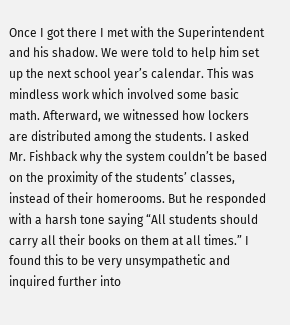Once I got there I met with the Superintendent and his shadow. We were told to help him set up the next school year’s calendar. This was mindless work which involved some basic math. Afterward, we witnessed how lockers are distributed among the students. I asked Mr. Fishback why the system couldn’t be based on the proximity of the students’ classes, instead of their homerooms. But he responded with a harsh tone saying “All students should carry all their books on them at all times.” I found this to be very unsympathetic and inquired further into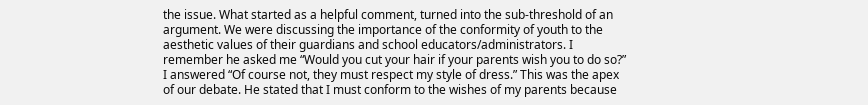the issue. What started as a helpful comment, turned into the sub-threshold of an argument. We were discussing the importance of the conformity of youth to the aesthetic values of their guardians and school educators/administrators. I remember he asked me “Would you cut your hair if your parents wish you to do so?” I answered “Of course not, they must respect my style of dress.” This was the apex of our debate. He stated that I must conform to the wishes of my parents because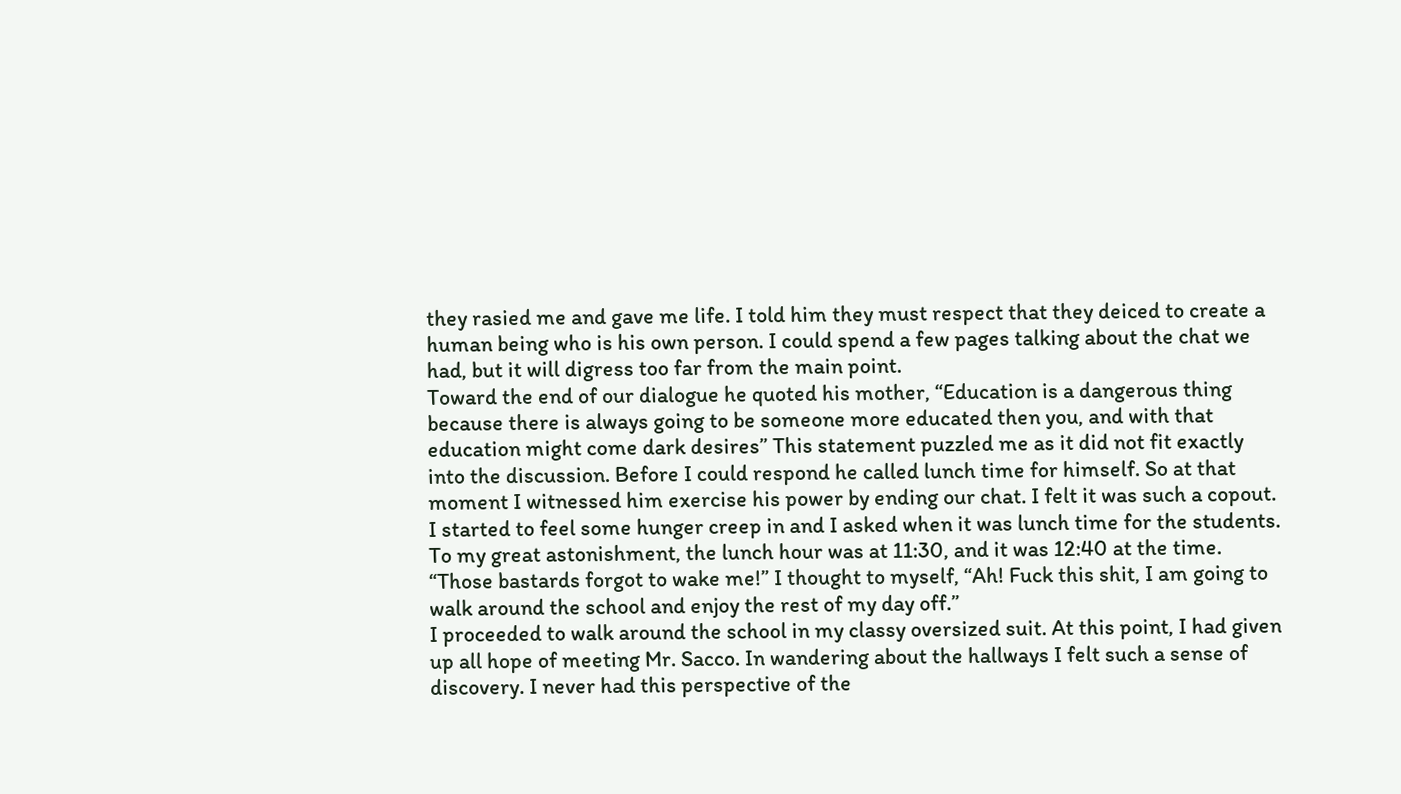they rasied me and gave me life. I told him they must respect that they deiced to create a human being who is his own person. I could spend a few pages talking about the chat we had, but it will digress too far from the main point.
Toward the end of our dialogue he quoted his mother, “Education is a dangerous thing because there is always going to be someone more educated then you, and with that education might come dark desires” This statement puzzled me as it did not fit exactly into the discussion. Before I could respond he called lunch time for himself. So at that moment I witnessed him exercise his power by ending our chat. I felt it was such a copout. I started to feel some hunger creep in and I asked when it was lunch time for the students. To my great astonishment, the lunch hour was at 11:30, and it was 12:40 at the time. “Those bastards forgot to wake me!” I thought to myself, “Ah! Fuck this shit, I am going to walk around the school and enjoy the rest of my day off.”
I proceeded to walk around the school in my classy oversized suit. At this point, I had given up all hope of meeting Mr. Sacco. In wandering about the hallways I felt such a sense of discovery. I never had this perspective of the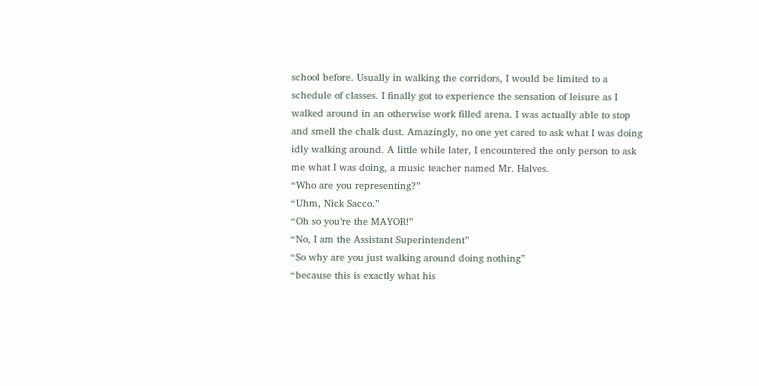school before. Usually in walking the corridors, I would be limited to a schedule of classes. I finally got to experience the sensation of leisure as I walked around in an otherwise work filled arena. I was actually able to stop and smell the chalk dust. Amazingly, no one yet cared to ask what I was doing idly walking around. A little while later, I encountered the only person to ask me what I was doing, a music teacher named Mr. Halves.
“Who are you representing?”
“Uhm, Nick Sacco.”
“Oh so you’re the MAYOR!”
“No, I am the Assistant Superintendent”
“So why are you just walking around doing nothing”
“because this is exactly what his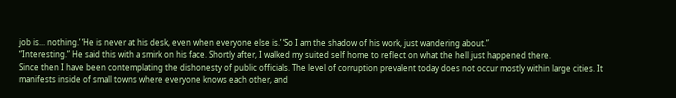job is... nothing.’ ‘He is never at his desk, even when everyone else is.’ ‘So I am the shadow of his work, just wandering about.”
“Interesting.” He said this with a smirk on his face. Shortly after, I walked my suited self home to reflect on what the hell just happened there.
Since then I have been contemplating the dishonesty of public officials. The level of corruption prevalent today does not occur mostly within large cities. It manifests inside of small towns where everyone knows each other, and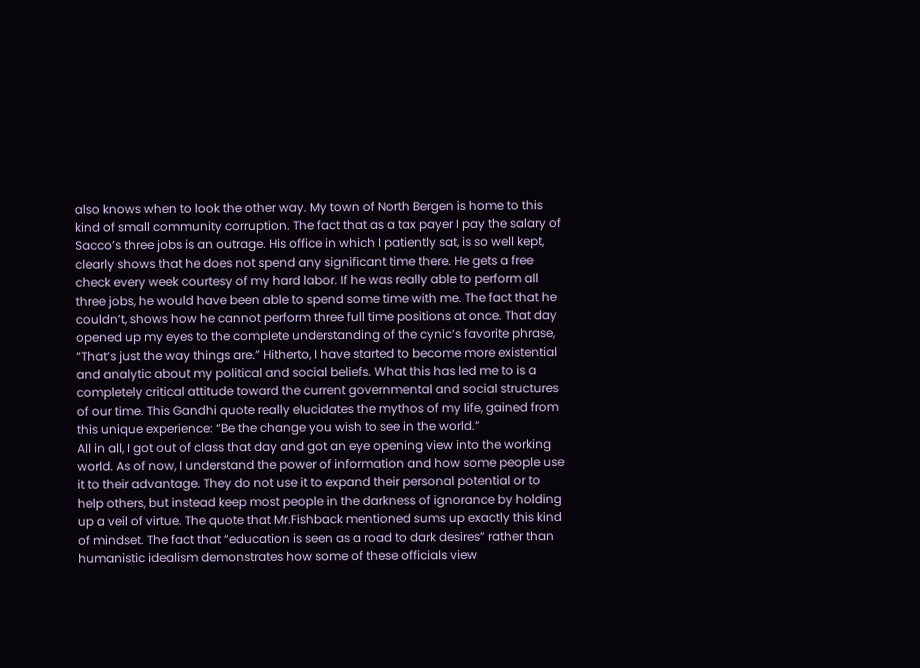also knows when to look the other way. My town of North Bergen is home to this kind of small community corruption. The fact that as a tax payer I pay the salary of Sacco’s three jobs is an outrage. His office in which I patiently sat, is so well kept, clearly shows that he does not spend any significant time there. He gets a free check every week courtesy of my hard labor. If he was really able to perform all three jobs, he would have been able to spend some time with me. The fact that he couldn’t, shows how he cannot perform three full time positions at once. That day opened up my eyes to the complete understanding of the cynic’s favorite phrase, “That’s just the way things are.” Hitherto, I have started to become more existential and analytic about my political and social beliefs. What this has led me to is a completely critical attitude toward the current governmental and social structures of our time. This Gandhi quote really elucidates the mythos of my life, gained from this unique experience: “Be the change you wish to see in the world.”
All in all, I got out of class that day and got an eye opening view into the working world. As of now, I understand the power of information and how some people use it to their advantage. They do not use it to expand their personal potential or to help others, but instead keep most people in the darkness of ignorance by holding up a veil of virtue. The quote that Mr.Fishback mentioned sums up exactly this kind of mindset. The fact that “education is seen as a road to dark desires” rather than humanistic idealism demonstrates how some of these officials view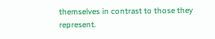themselves in contrast to those they represent.